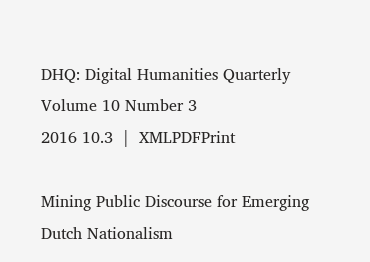DHQ: Digital Humanities Quarterly
Volume 10 Number 3
2016 10.3  |  XMLPDFPrint

Mining Public Discourse for Emerging Dutch Nationalism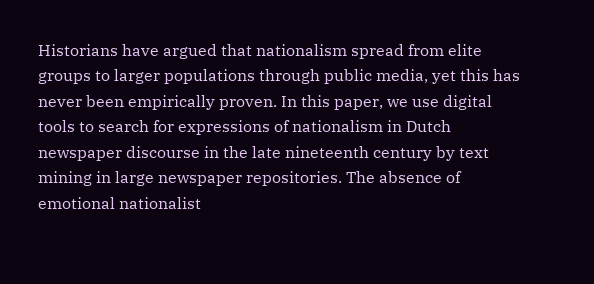Historians have argued that nationalism spread from elite groups to larger populations through public media, yet this has never been empirically proven. In this paper, we use digital tools to search for expressions of nationalism in Dutch newspaper discourse in the late nineteenth century by text mining in large newspaper repositories. The absence of emotional nationalist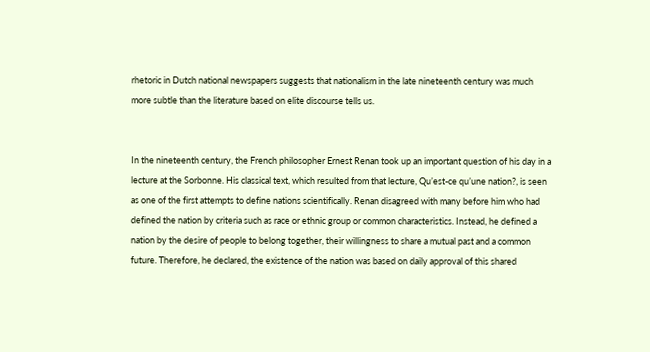rhetoric in Dutch national newspapers suggests that nationalism in the late nineteenth century was much more subtle than the literature based on elite discourse tells us.


In the nineteenth century, the French philosopher Ernest Renan took up an important question of his day in a lecture at the Sorbonne. His classical text, which resulted from that lecture, Qu’est-ce qu’une nation?, is seen as one of the first attempts to define nations scientifically. Renan disagreed with many before him who had defined the nation by criteria such as race or ethnic group or common characteristics. Instead, he defined a nation by the desire of people to belong together, their willingness to share a mutual past and a common future. Therefore, he declared, the existence of the nation was based on daily approval of this shared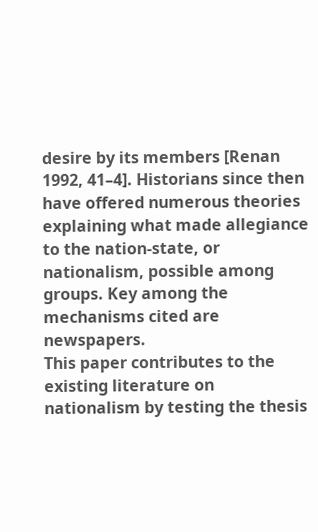desire by its members [Renan 1992, 41–4]. Historians since then have offered numerous theories explaining what made allegiance to the nation-state, or nationalism, possible among groups. Key among the mechanisms cited are newspapers.
This paper contributes to the existing literature on nationalism by testing the thesis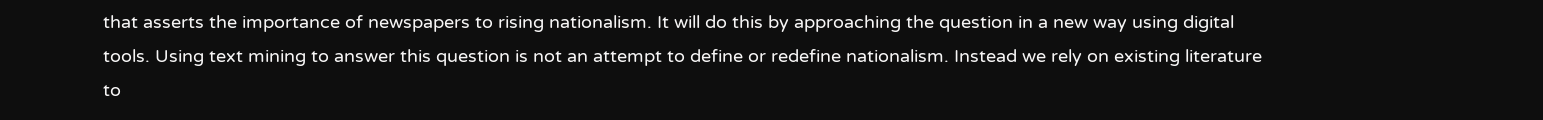that asserts the importance of newspapers to rising nationalism. It will do this by approaching the question in a new way using digital tools. Using text mining to answer this question is not an attempt to define or redefine nationalism. Instead we rely on existing literature to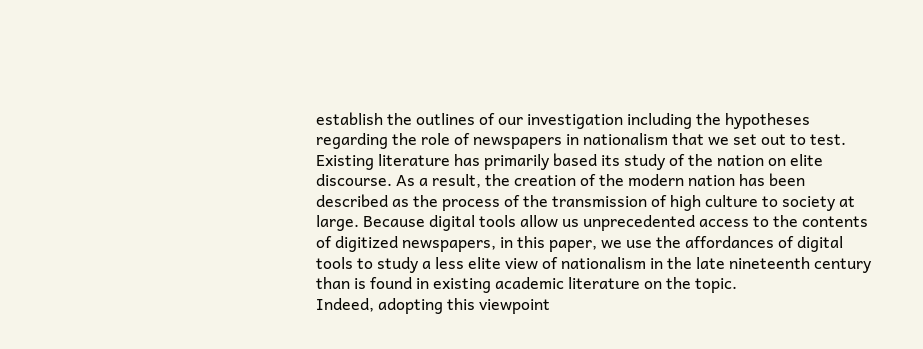establish the outlines of our investigation including the hypotheses regarding the role of newspapers in nationalism that we set out to test. Existing literature has primarily based its study of the nation on elite discourse. As a result, the creation of the modern nation has been described as the process of the transmission of high culture to society at large. Because digital tools allow us unprecedented access to the contents of digitized newspapers, in this paper, we use the affordances of digital tools to study a less elite view of nationalism in the late nineteenth century than is found in existing academic literature on the topic.
Indeed, adopting this viewpoint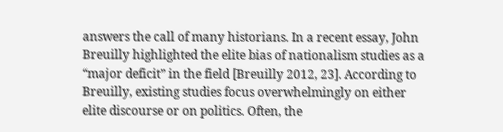answers the call of many historians. In a recent essay, John Breuilly highlighted the elite bias of nationalism studies as a “major deficit” in the field [Breuilly 2012, 23]. According to Breuilly, existing studies focus overwhelmingly on either elite discourse or on politics. Often, the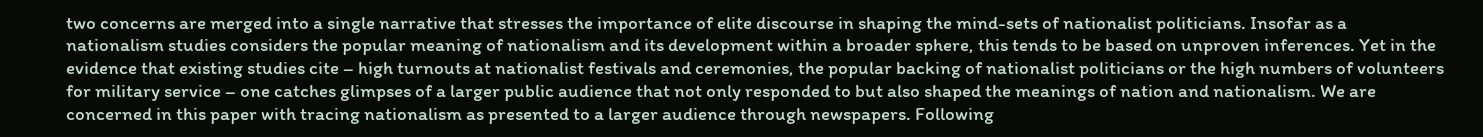two concerns are merged into a single narrative that stresses the importance of elite discourse in shaping the mind-sets of nationalist politicians. Insofar as a nationalism studies considers the popular meaning of nationalism and its development within a broader sphere, this tends to be based on unproven inferences. Yet in the evidence that existing studies cite – high turnouts at nationalist festivals and ceremonies, the popular backing of nationalist politicians or the high numbers of volunteers for military service – one catches glimpses of a larger public audience that not only responded to but also shaped the meanings of nation and nationalism. We are concerned in this paper with tracing nationalism as presented to a larger audience through newspapers. Following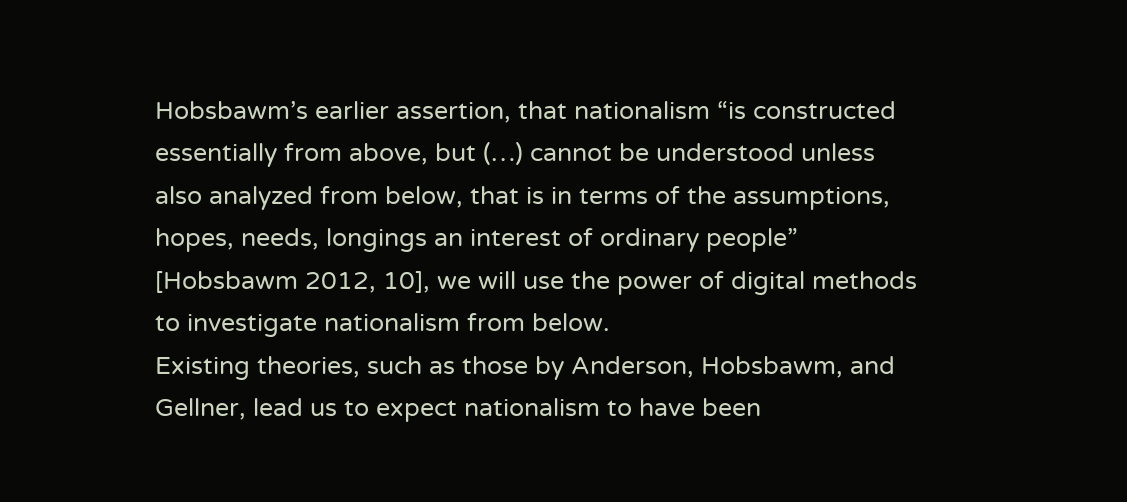Hobsbawm’s earlier assertion, that nationalism “is constructed essentially from above, but (…) cannot be understood unless also analyzed from below, that is in terms of the assumptions, hopes, needs, longings an interest of ordinary people”  [Hobsbawm 2012, 10], we will use the power of digital methods to investigate nationalism from below.
Existing theories, such as those by Anderson, Hobsbawm, and Gellner, lead us to expect nationalism to have been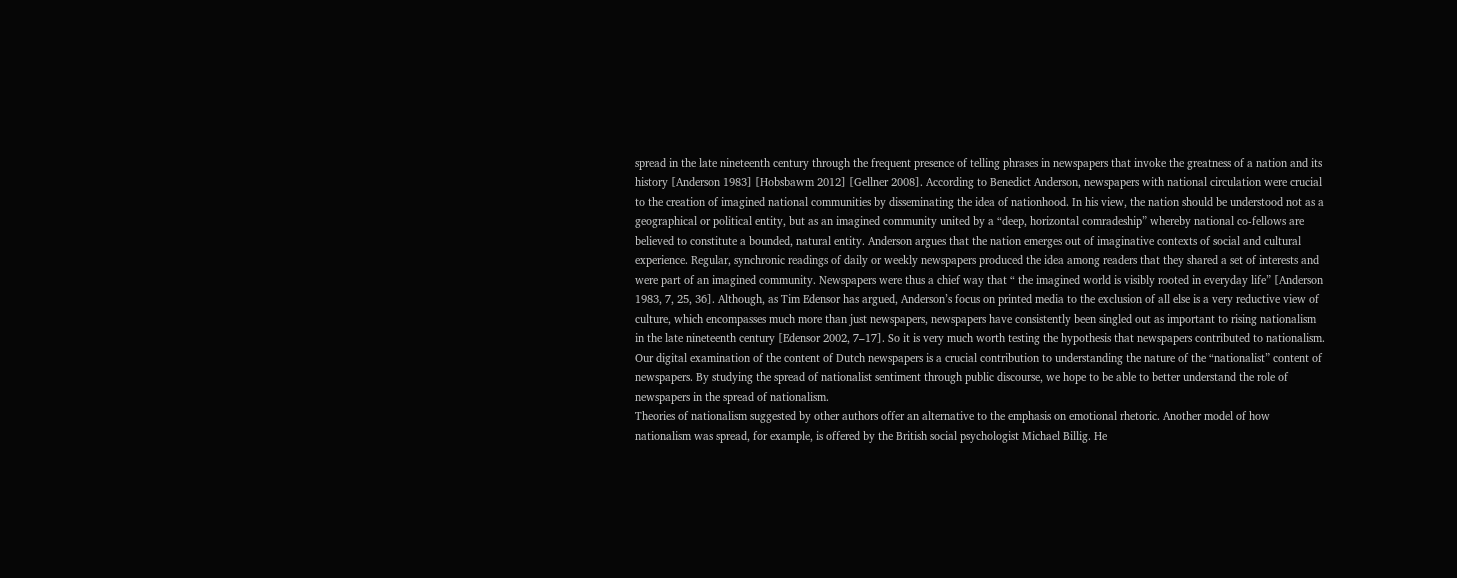spread in the late nineteenth century through the frequent presence of telling phrases in newspapers that invoke the greatness of a nation and its history [Anderson 1983] [Hobsbawm 2012] [Gellner 2008]. According to Benedict Anderson, newspapers with national circulation were crucial to the creation of imagined national communities by disseminating the idea of nationhood. In his view, the nation should be understood not as a geographical or political entity, but as an imagined community united by a “deep, horizontal comradeship” whereby national co-fellows are believed to constitute a bounded, natural entity. Anderson argues that the nation emerges out of imaginative contexts of social and cultural experience. Regular, synchronic readings of daily or weekly newspapers produced the idea among readers that they shared a set of interests and were part of an imagined community. Newspapers were thus a chief way that “ the imagined world is visibly rooted in everyday life” [Anderson 1983, 7, 25, 36]. Although, as Tim Edensor has argued, Anderson’s focus on printed media to the exclusion of all else is a very reductive view of culture, which encompasses much more than just newspapers, newspapers have consistently been singled out as important to rising nationalism in the late nineteenth century [Edensor 2002, 7–17]. So it is very much worth testing the hypothesis that newspapers contributed to nationalism. Our digital examination of the content of Dutch newspapers is a crucial contribution to understanding the nature of the “nationalist” content of newspapers. By studying the spread of nationalist sentiment through public discourse, we hope to be able to better understand the role of newspapers in the spread of nationalism.
Theories of nationalism suggested by other authors offer an alternative to the emphasis on emotional rhetoric. Another model of how nationalism was spread, for example, is offered by the British social psychologist Michael Billig. He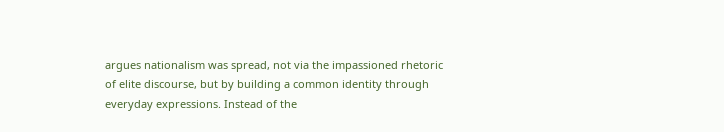argues nationalism was spread, not via the impassioned rhetoric of elite discourse, but by building a common identity through everyday expressions. Instead of the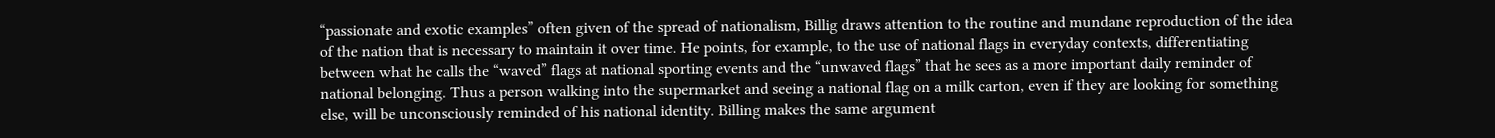“passionate and exotic examples” often given of the spread of nationalism, Billig draws attention to the routine and mundane reproduction of the idea of the nation that is necessary to maintain it over time. He points, for example, to the use of national flags in everyday contexts, differentiating between what he calls the “waved” flags at national sporting events and the “unwaved flags” that he sees as a more important daily reminder of national belonging. Thus a person walking into the supermarket and seeing a national flag on a milk carton, even if they are looking for something else, will be unconsciously reminded of his national identity. Billing makes the same argument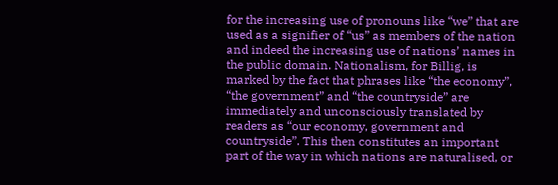for the increasing use of pronouns like “we” that are used as a signifier of “us” as members of the nation and indeed the increasing use of nations’ names in the public domain. Nationalism, for Billig, is marked by the fact that phrases like “the economy”, “the government” and “the countryside” are immediately and unconsciously translated by readers as “our economy, government and countryside”. This then constitutes an important part of the way in which nations are naturalised, or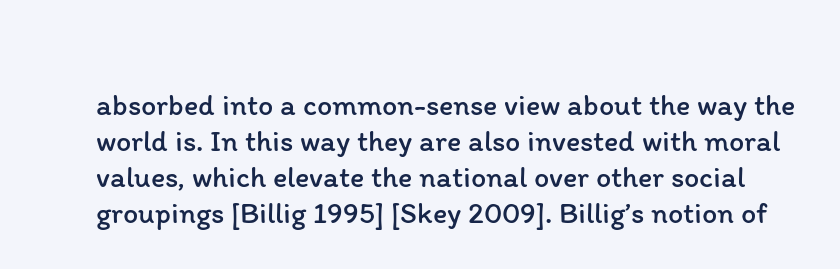absorbed into a common-sense view about the way the world is. In this way they are also invested with moral values, which elevate the national over other social groupings [Billig 1995] [Skey 2009]. Billig’s notion of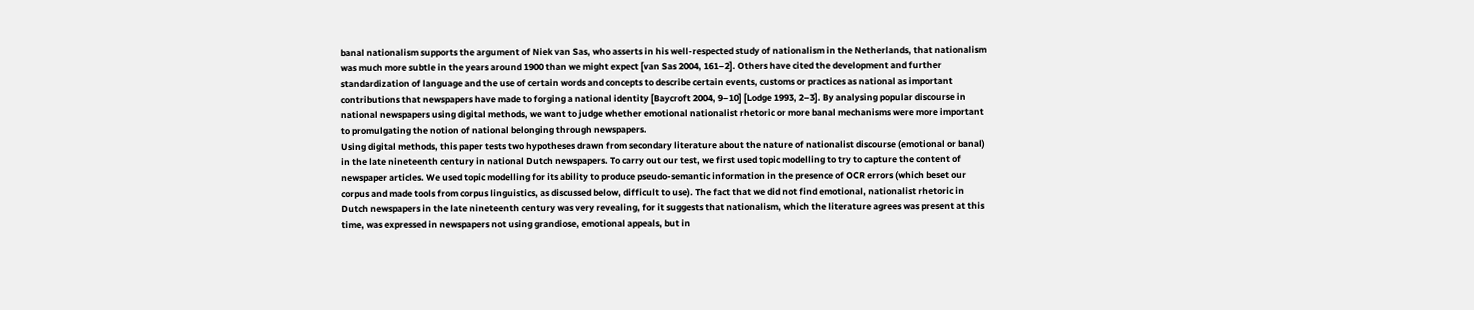banal nationalism supports the argument of Niek van Sas, who asserts in his well-respected study of nationalism in the Netherlands, that nationalism was much more subtle in the years around 1900 than we might expect [van Sas 2004, 161–2]. Others have cited the development and further standardization of language and the use of certain words and concepts to describe certain events, customs or practices as national as important contributions that newspapers have made to forging a national identity [Baycroft 2004, 9–10] [Lodge 1993, 2–3]. By analysing popular discourse in national newspapers using digital methods, we want to judge whether emotional nationalist rhetoric or more banal mechanisms were more important to promulgating the notion of national belonging through newspapers.
Using digital methods, this paper tests two hypotheses drawn from secondary literature about the nature of nationalist discourse (emotional or banal) in the late nineteenth century in national Dutch newspapers. To carry out our test, we first used topic modelling to try to capture the content of newspaper articles. We used topic modelling for its ability to produce pseudo-semantic information in the presence of OCR errors (which beset our corpus and made tools from corpus linguistics, as discussed below, difficult to use). The fact that we did not find emotional, nationalist rhetoric in Dutch newspapers in the late nineteenth century was very revealing, for it suggests that nationalism, which the literature agrees was present at this time, was expressed in newspapers not using grandiose, emotional appeals, but in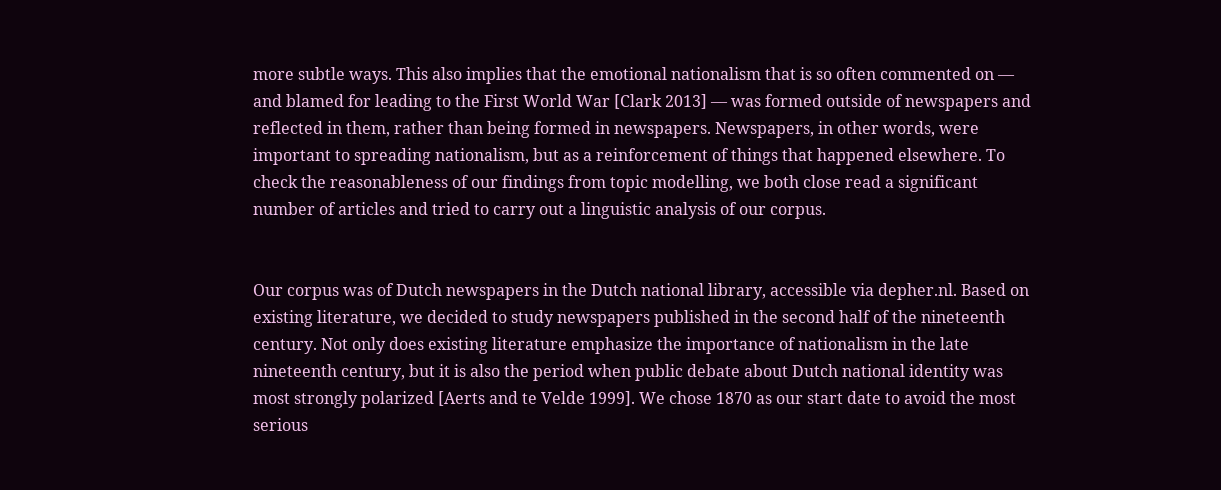more subtle ways. This also implies that the emotional nationalism that is so often commented on — and blamed for leading to the First World War [Clark 2013] — was formed outside of newspapers and reflected in them, rather than being formed in newspapers. Newspapers, in other words, were important to spreading nationalism, but as a reinforcement of things that happened elsewhere. To check the reasonableness of our findings from topic modelling, we both close read a significant number of articles and tried to carry out a linguistic analysis of our corpus.


Our corpus was of Dutch newspapers in the Dutch national library, accessible via depher.nl. Based on existing literature, we decided to study newspapers published in the second half of the nineteenth century. Not only does existing literature emphasize the importance of nationalism in the late nineteenth century, but it is also the period when public debate about Dutch national identity was most strongly polarized [Aerts and te Velde 1999]. We chose 1870 as our start date to avoid the most serious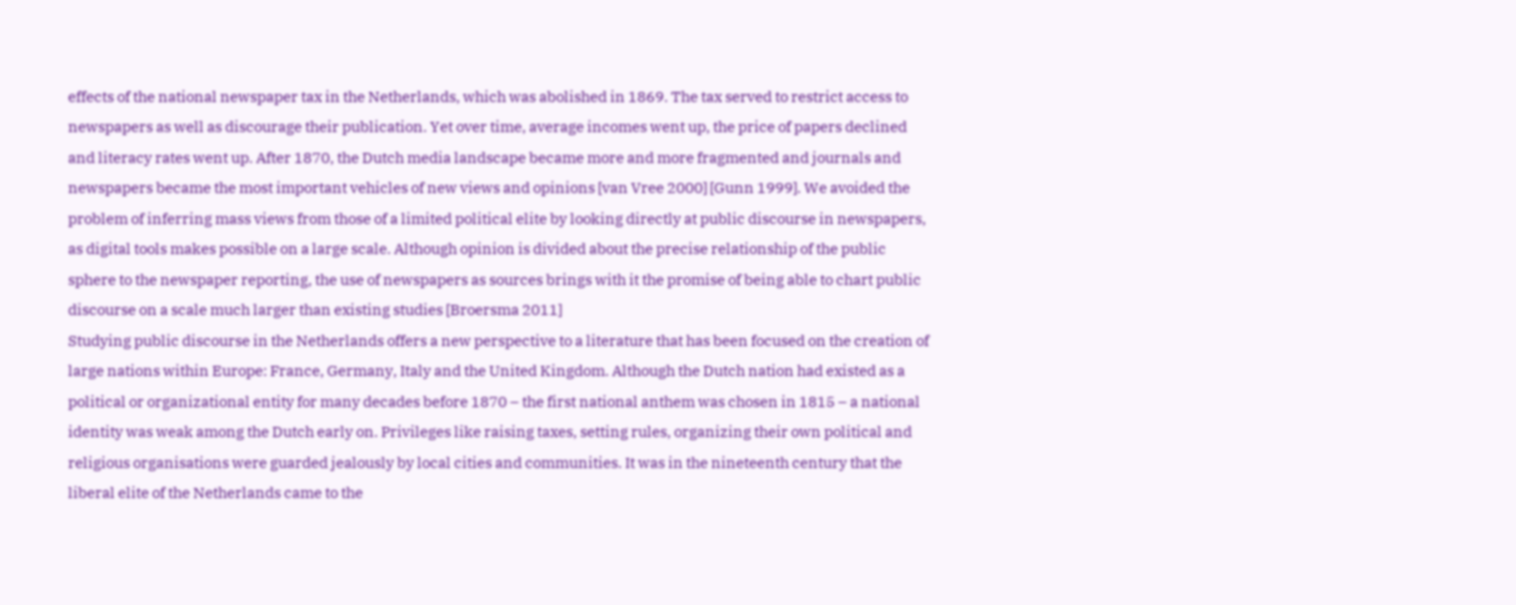effects of the national newspaper tax in the Netherlands, which was abolished in 1869. The tax served to restrict access to newspapers as well as discourage their publication. Yet over time, average incomes went up, the price of papers declined and literacy rates went up. After 1870, the Dutch media landscape became more and more fragmented and journals and newspapers became the most important vehicles of new views and opinions [van Vree 2000] [Gunn 1999]. We avoided the problem of inferring mass views from those of a limited political elite by looking directly at public discourse in newspapers, as digital tools makes possible on a large scale. Although opinion is divided about the precise relationship of the public sphere to the newspaper reporting, the use of newspapers as sources brings with it the promise of being able to chart public discourse on a scale much larger than existing studies [Broersma 2011]
Studying public discourse in the Netherlands offers a new perspective to a literature that has been focused on the creation of large nations within Europe: France, Germany, Italy and the United Kingdom. Although the Dutch nation had existed as a political or organizational entity for many decades before 1870 – the first national anthem was chosen in 1815 – a national identity was weak among the Dutch early on. Privileges like raising taxes, setting rules, organizing their own political and religious organisations were guarded jealously by local cities and communities. It was in the nineteenth century that the liberal elite of the Netherlands came to the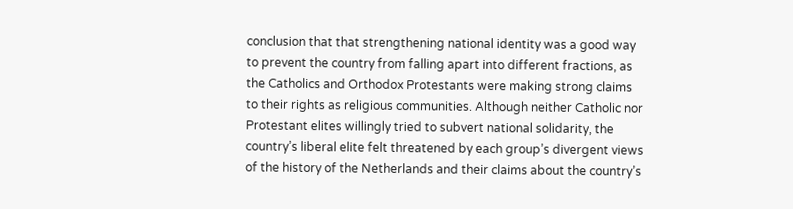conclusion that that strengthening national identity was a good way to prevent the country from falling apart into different fractions, as the Catholics and Orthodox Protestants were making strong claims to their rights as religious communities. Although neither Catholic nor Protestant elites willingly tried to subvert national solidarity, the country’s liberal elite felt threatened by each group’s divergent views of the history of the Netherlands and their claims about the country’s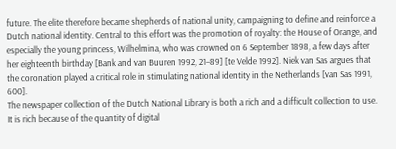future. The elite therefore became shepherds of national unity, campaigning to define and reinforce a Dutch national identity. Central to this effort was the promotion of royalty: the House of Orange, and especially the young princess, Wilhelmina, who was crowned on 6 September 1898, a few days after her eighteenth birthday [Bank and van Buuren 1992, 21–89] [te Velde 1992]. Niek van Sas argues that the coronation played a critical role in stimulating national identity in the Netherlands [van Sas 1991, 600].
The newspaper collection of the Dutch National Library is both a rich and a difficult collection to use. It is rich because of the quantity of digital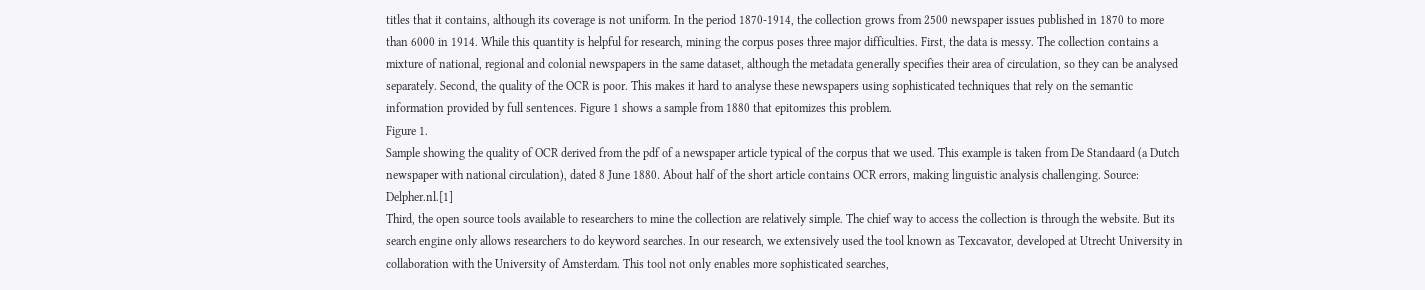titles that it contains, although its coverage is not uniform. In the period 1870-1914, the collection grows from 2500 newspaper issues published in 1870 to more than 6000 in 1914. While this quantity is helpful for research, mining the corpus poses three major difficulties. First, the data is messy. The collection contains a mixture of national, regional and colonial newspapers in the same dataset, although the metadata generally specifies their area of circulation, so they can be analysed separately. Second, the quality of the OCR is poor. This makes it hard to analyse these newspapers using sophisticated techniques that rely on the semantic information provided by full sentences. Figure 1 shows a sample from 1880 that epitomizes this problem.
Figure 1.
Sample showing the quality of OCR derived from the pdf of a newspaper article typical of the corpus that we used. This example is taken from De Standaard (a Dutch newspaper with national circulation), dated 8 June 1880. About half of the short article contains OCR errors, making linguistic analysis challenging. Source: Delpher.nl.[1]
Third, the open source tools available to researchers to mine the collection are relatively simple. The chief way to access the collection is through the website. But its search engine only allows researchers to do keyword searches. In our research, we extensively used the tool known as Texcavator, developed at Utrecht University in collaboration with the University of Amsterdam. This tool not only enables more sophisticated searches,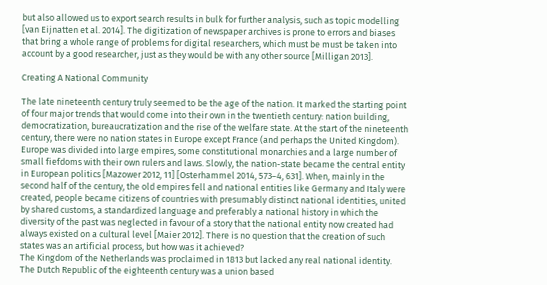but also allowed us to export search results in bulk for further analysis, such as topic modelling [van Eijnatten et al. 2014]. The digitization of newspaper archives is prone to errors and biases that bring a whole range of problems for digital researchers, which must be must be taken into account by a good researcher, just as they would be with any other source [Milligan 2013].

Creating A National Community

The late nineteenth century truly seemed to be the age of the nation. It marked the starting point of four major trends that would come into their own in the twentieth century: nation building, democratization, bureaucratization and the rise of the welfare state. At the start of the nineteenth century, there were no nation states in Europe except France (and perhaps the United Kingdom). Europe was divided into large empires, some constitutional monarchies and a large number of small fiefdoms with their own rulers and laws. Slowly, the nation-state became the central entity in European politics [Mazower 2012, 11] [Osterhammel 2014, 573–4, 631]. When, mainly in the second half of the century, the old empires fell and national entities like Germany and Italy were created, people became citizens of countries with presumably distinct national identities, united by shared customs, a standardized language and preferably a national history in which the diversity of the past was neglected in favour of a story that the national entity now created had always existed on a cultural level [Maier 2012]. There is no question that the creation of such states was an artificial process, but how was it achieved?
The Kingdom of the Netherlands was proclaimed in 1813 but lacked any real national identity. The Dutch Republic of the eighteenth century was a union based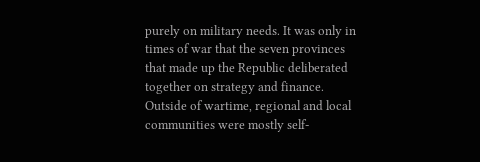purely on military needs. It was only in times of war that the seven provinces that made up the Republic deliberated together on strategy and finance. Outside of wartime, regional and local communities were mostly self-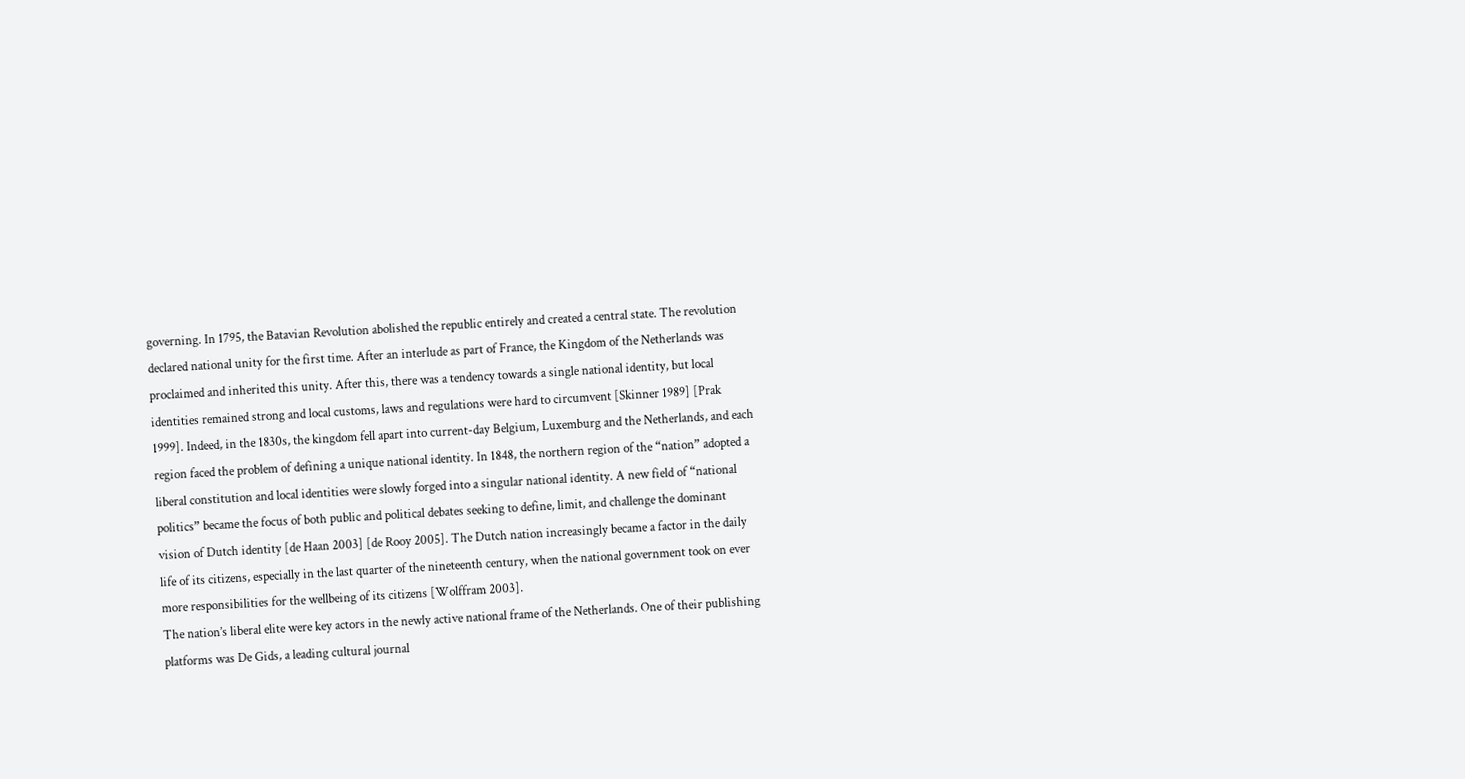governing. In 1795, the Batavian Revolution abolished the republic entirely and created a central state. The revolution declared national unity for the first time. After an interlude as part of France, the Kingdom of the Netherlands was proclaimed and inherited this unity. After this, there was a tendency towards a single national identity, but local identities remained strong and local customs, laws and regulations were hard to circumvent [Skinner 1989] [Prak 1999]. Indeed, in the 1830s, the kingdom fell apart into current-day Belgium, Luxemburg and the Netherlands, and each region faced the problem of defining a unique national identity. In 1848, the northern region of the “nation” adopted a liberal constitution and local identities were slowly forged into a singular national identity. A new field of “national politics” became the focus of both public and political debates seeking to define, limit, and challenge the dominant vision of Dutch identity [de Haan 2003] [de Rooy 2005]. The Dutch nation increasingly became a factor in the daily life of its citizens, especially in the last quarter of the nineteenth century, when the national government took on ever more responsibilities for the wellbeing of its citizens [Wolffram 2003].
The nation’s liberal elite were key actors in the newly active national frame of the Netherlands. One of their publishing platforms was De Gids, a leading cultural journal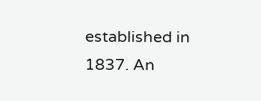established in 1837. An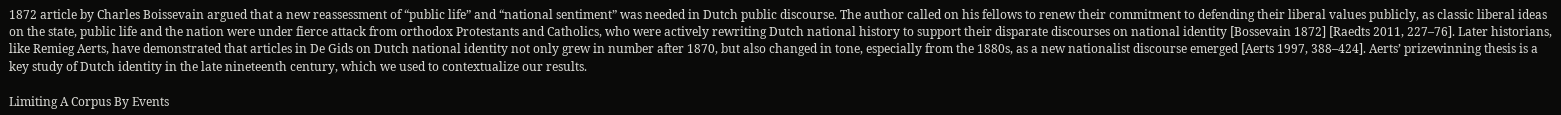1872 article by Charles Boissevain argued that a new reassessment of “public life” and “national sentiment” was needed in Dutch public discourse. The author called on his fellows to renew their commitment to defending their liberal values publicly, as classic liberal ideas on the state, public life and the nation were under fierce attack from orthodox Protestants and Catholics, who were actively rewriting Dutch national history to support their disparate discourses on national identity [Bossevain 1872] [Raedts 2011, 227–76]. Later historians, like Remieg Aerts, have demonstrated that articles in De Gids on Dutch national identity not only grew in number after 1870, but also changed in tone, especially from the 1880s, as a new nationalist discourse emerged [Aerts 1997, 388–424]. Aerts’ prizewinning thesis is a key study of Dutch identity in the late nineteenth century, which we used to contextualize our results.

Limiting A Corpus By Events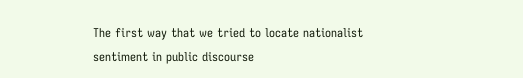The first way that we tried to locate nationalist sentiment in public discourse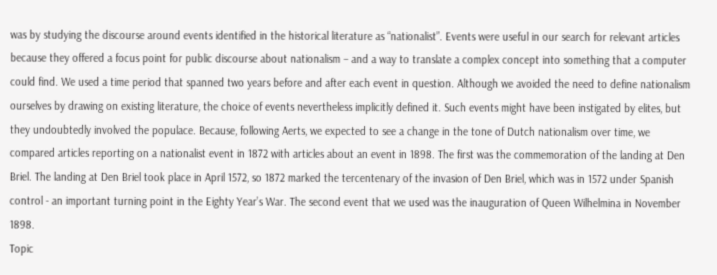was by studying the discourse around events identified in the historical literature as “nationalist”. Events were useful in our search for relevant articles because they offered a focus point for public discourse about nationalism – and a way to translate a complex concept into something that a computer could find. We used a time period that spanned two years before and after each event in question. Although we avoided the need to define nationalism ourselves by drawing on existing literature, the choice of events nevertheless implicitly defined it. Such events might have been instigated by elites, but they undoubtedly involved the populace. Because, following Aerts, we expected to see a change in the tone of Dutch nationalism over time, we compared articles reporting on a nationalist event in 1872 with articles about an event in 1898. The first was the commemoration of the landing at Den Briel. The landing at Den Briel took place in April 1572, so 1872 marked the tercentenary of the invasion of Den Briel, which was in 1572 under Spanish control - an important turning point in the Eighty Year’s War. The second event that we used was the inauguration of Queen Wilhelmina in November 1898.
Topic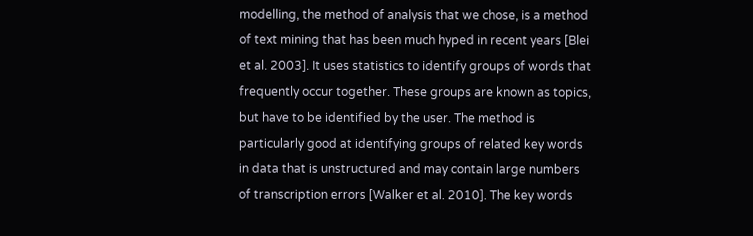modelling, the method of analysis that we chose, is a method of text mining that has been much hyped in recent years [Blei et al. 2003]. It uses statistics to identify groups of words that frequently occur together. These groups are known as topics, but have to be identified by the user. The method is particularly good at identifying groups of related key words in data that is unstructured and may contain large numbers of transcription errors [Walker et al. 2010]. The key words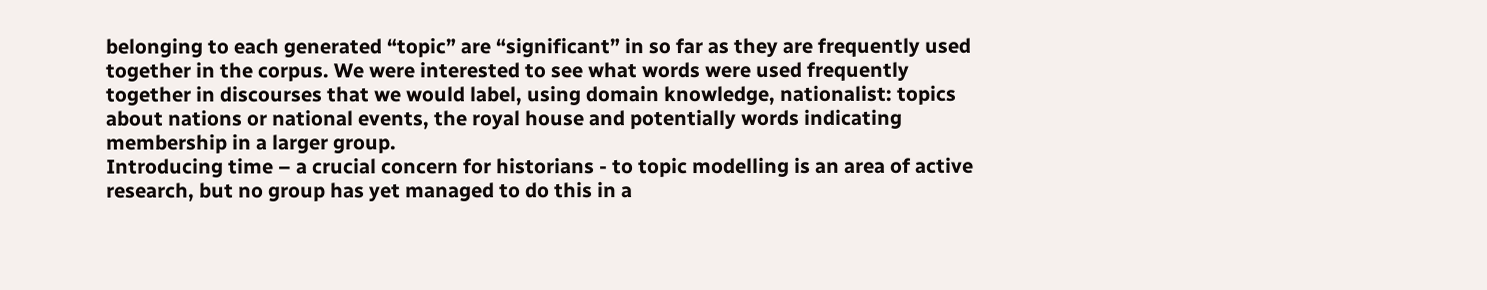belonging to each generated “topic” are “significant” in so far as they are frequently used together in the corpus. We were interested to see what words were used frequently together in discourses that we would label, using domain knowledge, nationalist: topics about nations or national events, the royal house and potentially words indicating membership in a larger group.
Introducing time – a crucial concern for historians - to topic modelling is an area of active research, but no group has yet managed to do this in a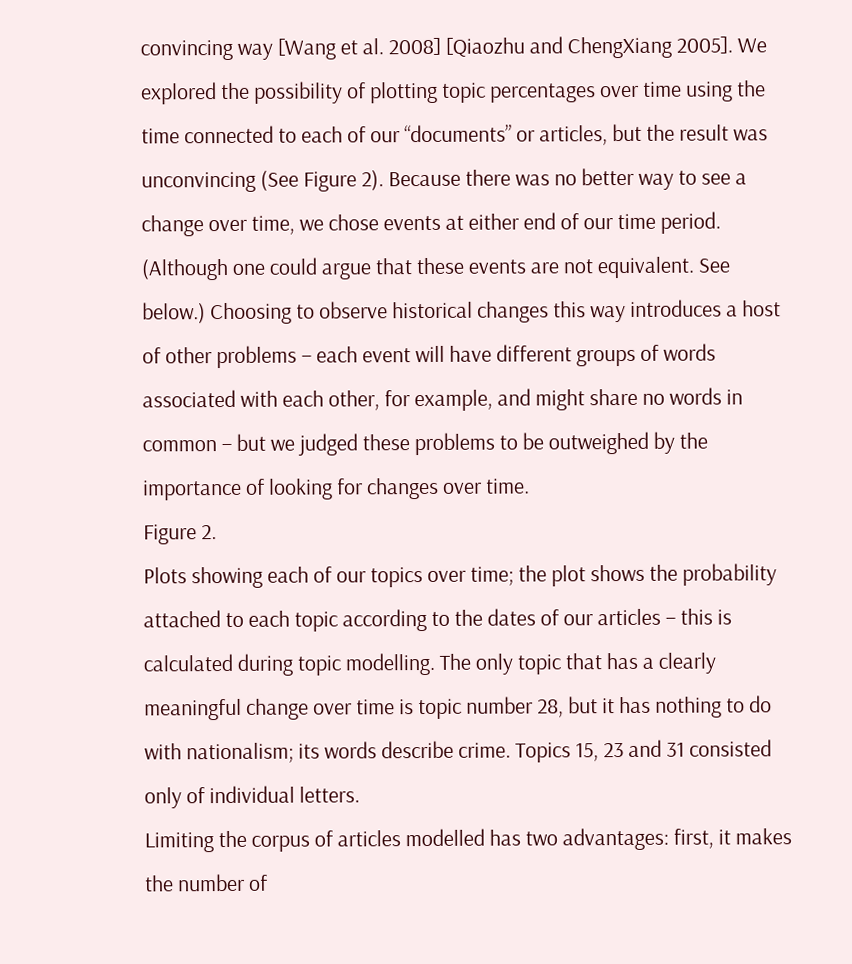convincing way [Wang et al. 2008] [Qiaozhu and ChengXiang 2005]. We explored the possibility of plotting topic percentages over time using the time connected to each of our “documents” or articles, but the result was unconvincing (See Figure 2). Because there was no better way to see a change over time, we chose events at either end of our time period. (Although one could argue that these events are not equivalent. See below.) Choosing to observe historical changes this way introduces a host of other problems – each event will have different groups of words associated with each other, for example, and might share no words in common – but we judged these problems to be outweighed by the importance of looking for changes over time.
Figure 2.
Plots showing each of our topics over time; the plot shows the probability attached to each topic according to the dates of our articles – this is calculated during topic modelling. The only topic that has a clearly meaningful change over time is topic number 28, but it has nothing to do with nationalism; its words describe crime. Topics 15, 23 and 31 consisted only of individual letters.
Limiting the corpus of articles modelled has two advantages: first, it makes the number of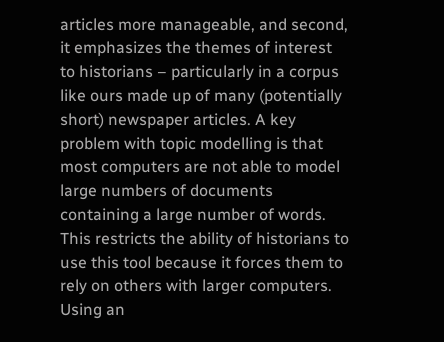articles more manageable, and second, it emphasizes the themes of interest to historians – particularly in a corpus like ours made up of many (potentially short) newspaper articles. A key problem with topic modelling is that most computers are not able to model large numbers of documents containing a large number of words. This restricts the ability of historians to use this tool because it forces them to rely on others with larger computers. Using an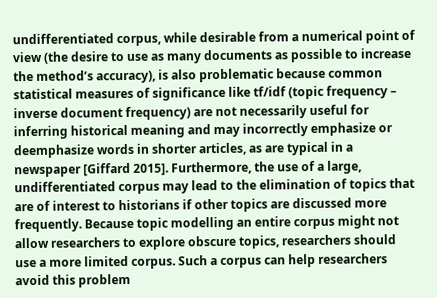undifferentiated corpus, while desirable from a numerical point of view (the desire to use as many documents as possible to increase the method’s accuracy), is also problematic because common statistical measures of significance like tf/idf (topic frequency – inverse document frequency) are not necessarily useful for inferring historical meaning and may incorrectly emphasize or deemphasize words in shorter articles, as are typical in a newspaper [Giffard 2015]. Furthermore, the use of a large, undifferentiated corpus may lead to the elimination of topics that are of interest to historians if other topics are discussed more frequently. Because topic modelling an entire corpus might not allow researchers to explore obscure topics, researchers should use a more limited corpus. Such a corpus can help researchers avoid this problem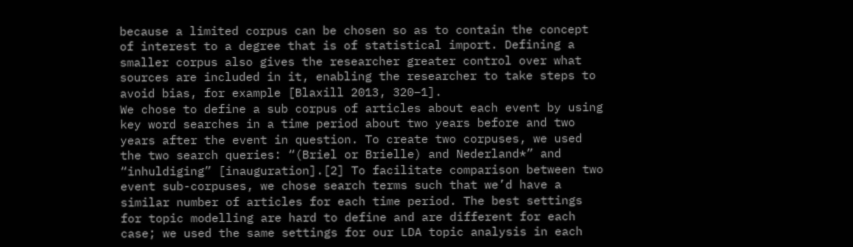because a limited corpus can be chosen so as to contain the concept of interest to a degree that is of statistical import. Defining a smaller corpus also gives the researcher greater control over what sources are included in it, enabling the researcher to take steps to avoid bias, for example [Blaxill 2013, 320–1].
We chose to define a sub corpus of articles about each event by using key word searches in a time period about two years before and two years after the event in question. To create two corpuses, we used the two search queries: “(Briel or Brielle) and Nederland*” and “inhuldiging” [inauguration].[2] To facilitate comparison between two event sub-corpuses, we chose search terms such that we’d have a similar number of articles for each time period. The best settings for topic modelling are hard to define and are different for each case; we used the same settings for our LDA topic analysis in each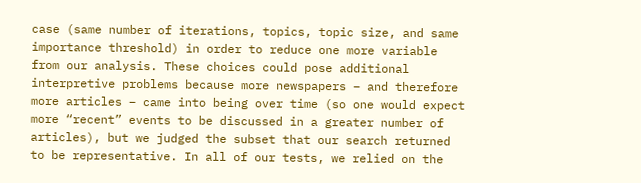case (same number of iterations, topics, topic size, and same importance threshold) in order to reduce one more variable from our analysis. These choices could pose additional interpretive problems because more newspapers – and therefore more articles – came into being over time (so one would expect more “recent” events to be discussed in a greater number of articles), but we judged the subset that our search returned to be representative. In all of our tests, we relied on the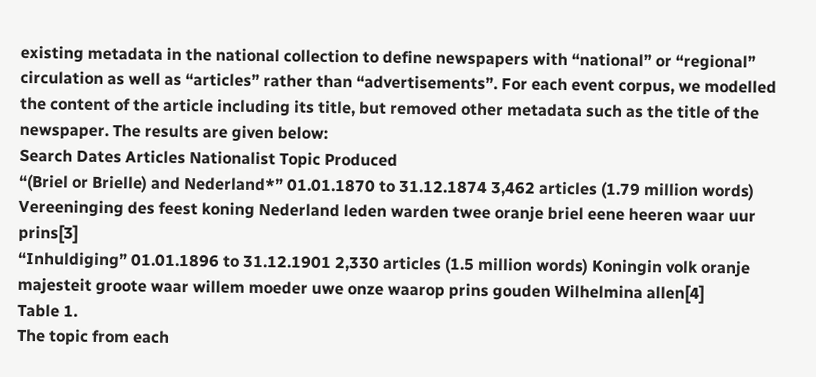existing metadata in the national collection to define newspapers with “national” or “regional” circulation as well as “articles” rather than “advertisements”. For each event corpus, we modelled the content of the article including its title, but removed other metadata such as the title of the newspaper. The results are given below:
Search Dates Articles Nationalist Topic Produced
“(Briel or Brielle) and Nederland*” 01.01.1870 to 31.12.1874 3,462 articles (1.79 million words) Vereeninging des feest koning Nederland leden warden twee oranje briel eene heeren waar uur prins[3]
“Inhuldiging” 01.01.1896 to 31.12.1901 2,330 articles (1.5 million words) Koningin volk oranje majesteit groote waar willem moeder uwe onze waarop prins gouden Wilhelmina allen[4]
Table 1.
The topic from each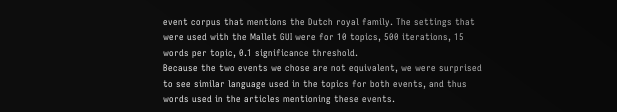event corpus that mentions the Dutch royal family. The settings that were used with the Mallet GUI were for 10 topics, 500 iterations, 15 words per topic, 0.1 significance threshold.
Because the two events we chose are not equivalent, we were surprised to see similar language used in the topics for both events, and thus words used in the articles mentioning these events.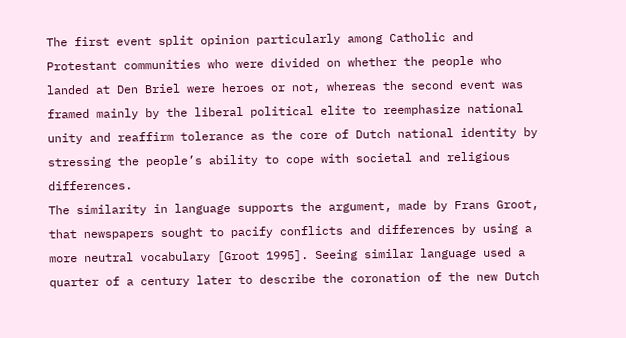The first event split opinion particularly among Catholic and Protestant communities who were divided on whether the people who landed at Den Briel were heroes or not, whereas the second event was framed mainly by the liberal political elite to reemphasize national unity and reaffirm tolerance as the core of Dutch national identity by stressing the people’s ability to cope with societal and religious differences.
The similarity in language supports the argument, made by Frans Groot, that newspapers sought to pacify conflicts and differences by using a more neutral vocabulary [Groot 1995]. Seeing similar language used a quarter of a century later to describe the coronation of the new Dutch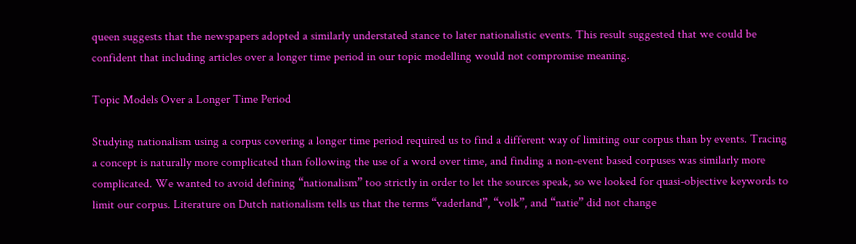queen suggests that the newspapers adopted a similarly understated stance to later nationalistic events. This result suggested that we could be confident that including articles over a longer time period in our topic modelling would not compromise meaning.

Topic Models Over a Longer Time Period

Studying nationalism using a corpus covering a longer time period required us to find a different way of limiting our corpus than by events. Tracing a concept is naturally more complicated than following the use of a word over time, and finding a non-event based corpuses was similarly more complicated. We wanted to avoid defining “nationalism” too strictly in order to let the sources speak, so we looked for quasi-objective keywords to limit our corpus. Literature on Dutch nationalism tells us that the terms “vaderland”, “volk”, and “natie” did not change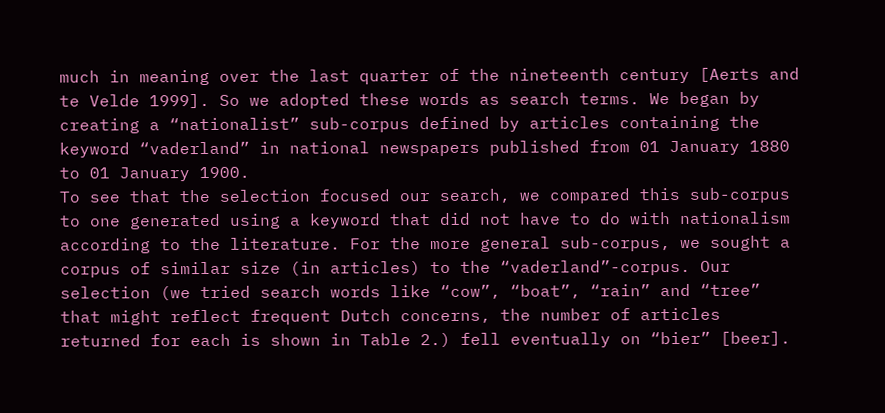much in meaning over the last quarter of the nineteenth century [Aerts and te Velde 1999]. So we adopted these words as search terms. We began by creating a “nationalist” sub-corpus defined by articles containing the keyword “vaderland” in national newspapers published from 01 January 1880 to 01 January 1900.
To see that the selection focused our search, we compared this sub-corpus to one generated using a keyword that did not have to do with nationalism according to the literature. For the more general sub-corpus, we sought a corpus of similar size (in articles) to the “vaderland”-corpus. Our selection (we tried search words like “cow”, “boat”, “rain” and “tree” that might reflect frequent Dutch concerns, the number of articles returned for each is shown in Table 2.) fell eventually on “bier” [beer].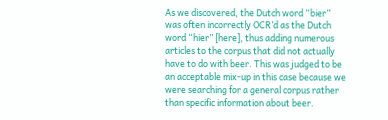As we discovered, the Dutch word “bier” was often incorrectly OCR’d as the Dutch word “hier” [here], thus adding numerous articles to the corpus that did not actually have to do with beer. This was judged to be an acceptable mix-up in this case because we were searching for a general corpus rather than specific information about beer.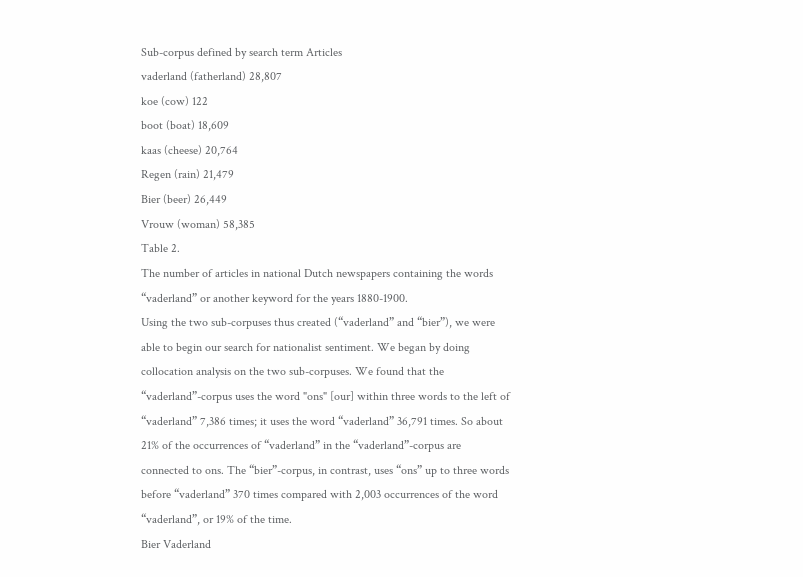Sub-corpus defined by search term Articles
vaderland (fatherland) 28,807
koe (cow) 122
boot (boat) 18,609
kaas (cheese) 20,764
Regen (rain) 21,479
Bier (beer) 26,449
Vrouw (woman) 58,385
Table 2.
The number of articles in national Dutch newspapers containing the words “vaderland” or another keyword for the years 1880-1900.
Using the two sub-corpuses thus created (“vaderland” and “bier”), we were able to begin our search for nationalist sentiment. We began by doing collocation analysis on the two sub-corpuses. We found that the “vaderland”-corpus uses the word "ons" [our] within three words to the left of “vaderland” 7,386 times; it uses the word “vaderland” 36,791 times. So about 21% of the occurrences of “vaderland” in the “vaderland”-corpus are connected to ons. The “bier”-corpus, in contrast, uses “ons” up to three words before “vaderland” 370 times compared with 2,003 occurrences of the word “vaderland”, or 19% of the time.
Bier Vaderland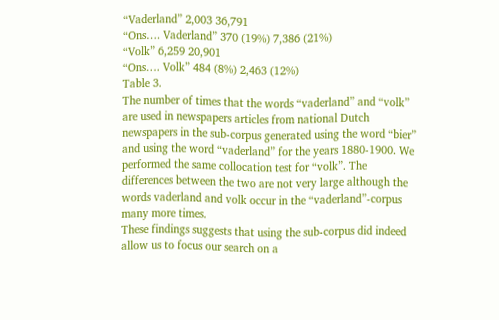“Vaderland” 2,003 36,791
“Ons…. Vaderland” 370 (19%) 7,386 (21%)
“Volk” 6,259 20,901
“Ons…. Volk” 484 (8%) 2,463 (12%)
Table 3.
The number of times that the words “vaderland” and “volk” are used in newspapers articles from national Dutch newspapers in the sub-corpus generated using the word “bier” and using the word “vaderland” for the years 1880-1900. We performed the same collocation test for “volk”. The differences between the two are not very large although the words vaderland and volk occur in the “vaderland”-corpus many more times.
These findings suggests that using the sub-corpus did indeed allow us to focus our search on a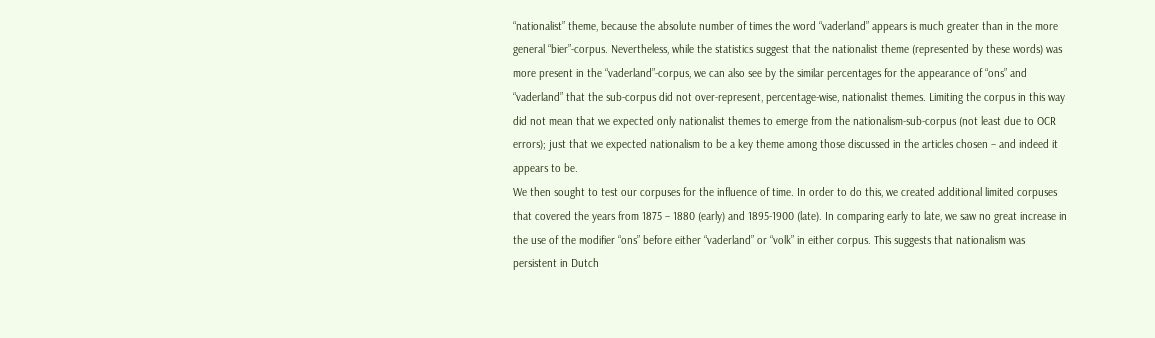“nationalist” theme, because the absolute number of times the word “vaderland” appears is much greater than in the more general “bier”-corpus. Nevertheless, while the statistics suggest that the nationalist theme (represented by these words) was more present in the “vaderland”-corpus, we can also see by the similar percentages for the appearance of “ons” and “vaderland” that the sub-corpus did not over-represent, percentage-wise, nationalist themes. Limiting the corpus in this way did not mean that we expected only nationalist themes to emerge from the nationalism-sub-corpus (not least due to OCR errors); just that we expected nationalism to be a key theme among those discussed in the articles chosen – and indeed it appears to be.
We then sought to test our corpuses for the influence of time. In order to do this, we created additional limited corpuses that covered the years from 1875 – 1880 (early) and 1895-1900 (late). In comparing early to late, we saw no great increase in the use of the modifier “ons” before either “vaderland” or “volk” in either corpus. This suggests that nationalism was persistent in Dutch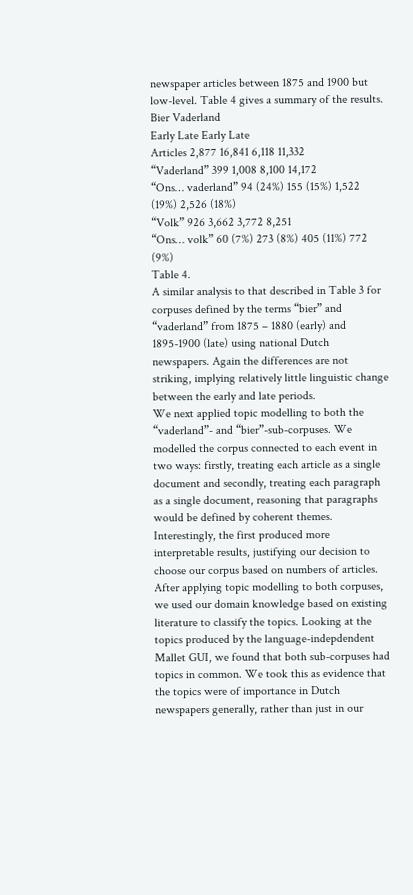newspaper articles between 1875 and 1900 but low-level. Table 4 gives a summary of the results.
Bier Vaderland
Early Late Early Late
Articles 2,877 16,841 6,118 11,332
“Vaderland” 399 1,008 8,100 14,172
“Ons… vaderland” 94 (24%) 155 (15%) 1,522 (19%) 2,526 (18%)
“Volk” 926 3,662 3,772 8,251
“Ons… volk” 60 (7%) 273 (8%) 405 (11%) 772 (9%)
Table 4.
A similar analysis to that described in Table 3 for corpuses defined by the terms “bier” and “vaderland” from 1875 – 1880 (early) and 1895-1900 (late) using national Dutch newspapers. Again the differences are not striking, implying relatively little linguistic change between the early and late periods.
We next applied topic modelling to both the “vaderland”- and “bier”-sub-corpuses. We modelled the corpus connected to each event in two ways: firstly, treating each article as a single document and secondly, treating each paragraph as a single document, reasoning that paragraphs would be defined by coherent themes. Interestingly, the first produced more interpretable results, justifying our decision to choose our corpus based on numbers of articles.
After applying topic modelling to both corpuses, we used our domain knowledge based on existing literature to classify the topics. Looking at the topics produced by the language-indepdendent Mallet GUI, we found that both sub-corpuses had topics in common. We took this as evidence that the topics were of importance in Dutch newspapers generally, rather than just in our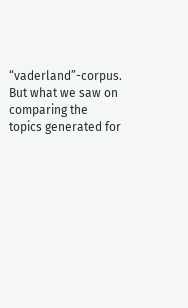“vaderland”-corpus. But what we saw on comparing the topics generated for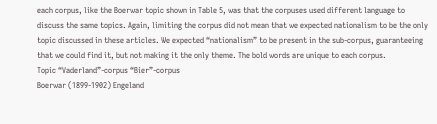each corpus, like the Boerwar topic shown in Table 5, was that the corpuses used different language to discuss the same topics. Again, limiting the corpus did not mean that we expected nationalism to be the only topic discussed in these articles. We expected “nationalism” to be present in the sub-corpus, guaranteeing that we could find it, but not making it the only theme. The bold words are unique to each corpus.
Topic “Vaderland”-corpus “Bier”-corpus
Boerwar (1899-1902) Engeland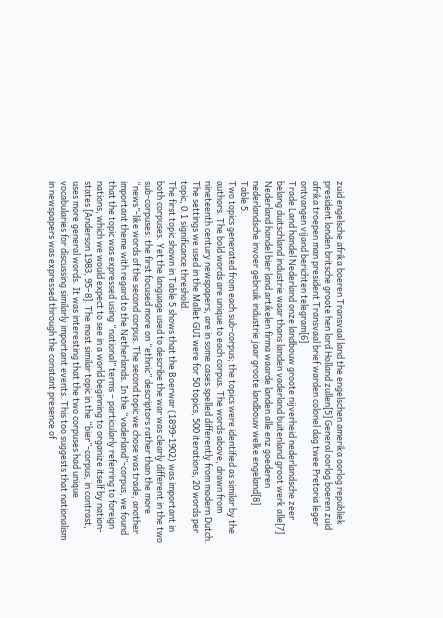zuid engelsche afrika boeren Transvaal land the engelschen amerika oorlog republiek president londen britsche groote hen lord Holland zullen[5] General oorlog boeren zuid afrika troepen man president Transvaal brief warden colonel dag twee Pretoria leger ontvangen vijand berichten telegram[6]
Trade Land handel Nederland onze landbouw groote nijverheid nederlandsche zeer belang duitschland industrie waar thans landen vaderland buitenland groot werk alle[7] Nederland handel bier land artikelen firma waarde landen alle enz goederen nederlandsche invoer gebruik industrie jaar groote landbouw welke engeland[8]
Table 5.
Two topics generated from each sub-corpus; the topics were identified as similar by the authors. The bold words are unique to each corpus. The words above, drawn from nineteenth century newspapers, are in some cases spelled differently from modern Dutch. The settings we used in the Mallet GUI were for 50 topics, 500 iterations, 20 words per topic, 0.1 significance threshold.
The first topic shown in Table 5 shows that the Boerwar (1899-1902) was important in both corpuses. Yet the language used to describe the war was clearly different in the two sub-corpuses: the first focused more on “ethnic” descriptors rather than the more “news”-like words of the second corpus. The second topic we chose was trade, another important theme with regard to the Netherlands. In the “vaderland”-corpus, we found that the topic was expressed using “national” terms – particularly referring to foreign nations, which we would expect to see in a world beginning to organize itself by nation-states [Anderson 1983, 95–8]. The most similar topic in the “bier”-corpus, in contrast, uses more general words. It was interesting that the two corpuses had unique vocabularies for discussing similarly important events. This too suggests that nationalism in newspapers was expressed through the constant presence of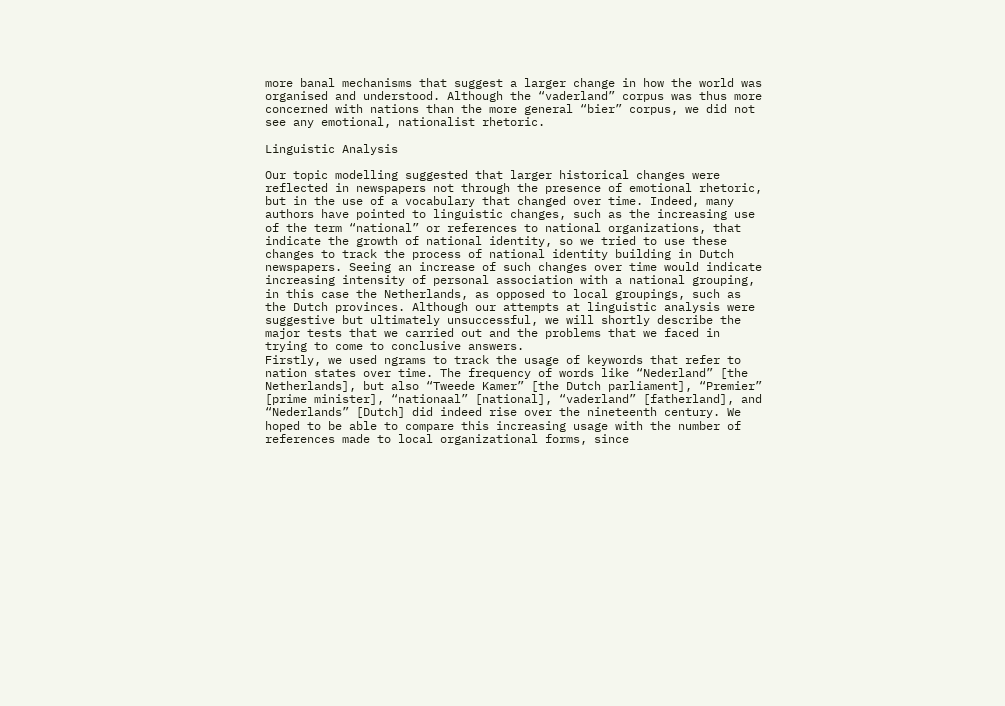more banal mechanisms that suggest a larger change in how the world was organised and understood. Although the “vaderland” corpus was thus more concerned with nations than the more general “bier” corpus, we did not see any emotional, nationalist rhetoric.

Linguistic Analysis

Our topic modelling suggested that larger historical changes were reflected in newspapers not through the presence of emotional rhetoric, but in the use of a vocabulary that changed over time. Indeed, many authors have pointed to linguistic changes, such as the increasing use of the term “national” or references to national organizations, that indicate the growth of national identity, so we tried to use these changes to track the process of national identity building in Dutch newspapers. Seeing an increase of such changes over time would indicate increasing intensity of personal association with a national grouping, in this case the Netherlands, as opposed to local groupings, such as the Dutch provinces. Although our attempts at linguistic analysis were suggestive but ultimately unsuccessful, we will shortly describe the major tests that we carried out and the problems that we faced in trying to come to conclusive answers.
Firstly, we used ngrams to track the usage of keywords that refer to nation states over time. The frequency of words like “Nederland” [the Netherlands], but also “Tweede Kamer” [the Dutch parliament], “Premier” [prime minister], “nationaal” [national], “vaderland” [fatherland], and “Nederlands” [Dutch] did indeed rise over the nineteenth century. We hoped to be able to compare this increasing usage with the number of references made to local organizational forms, since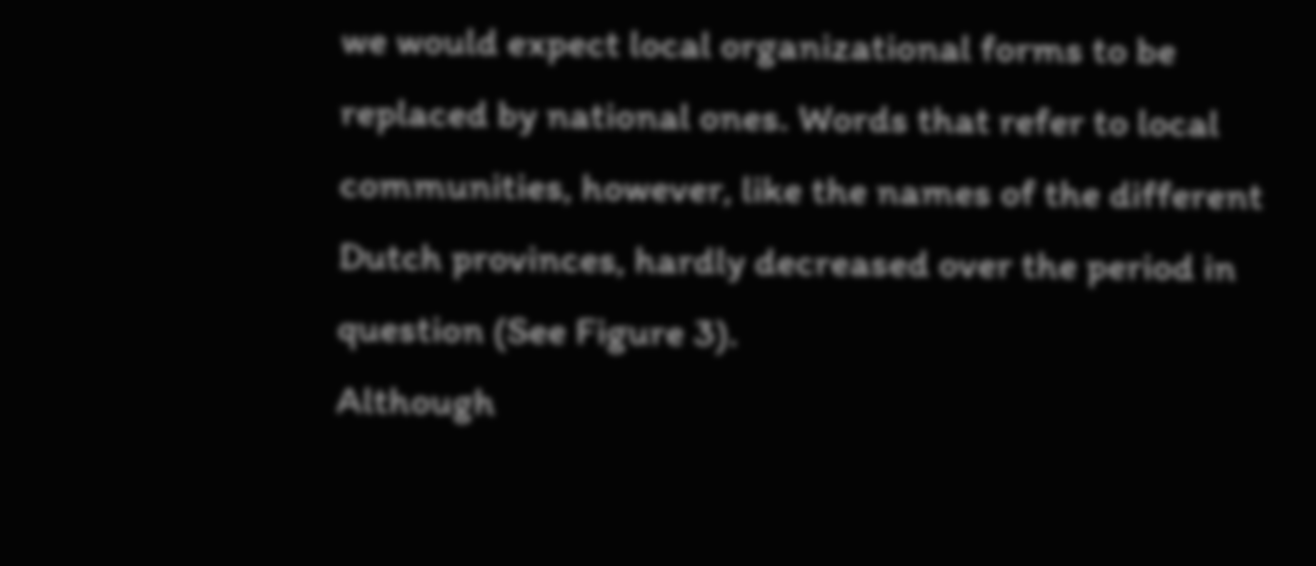we would expect local organizational forms to be replaced by national ones. Words that refer to local communities, however, like the names of the different Dutch provinces, hardly decreased over the period in question (See Figure 3).
Although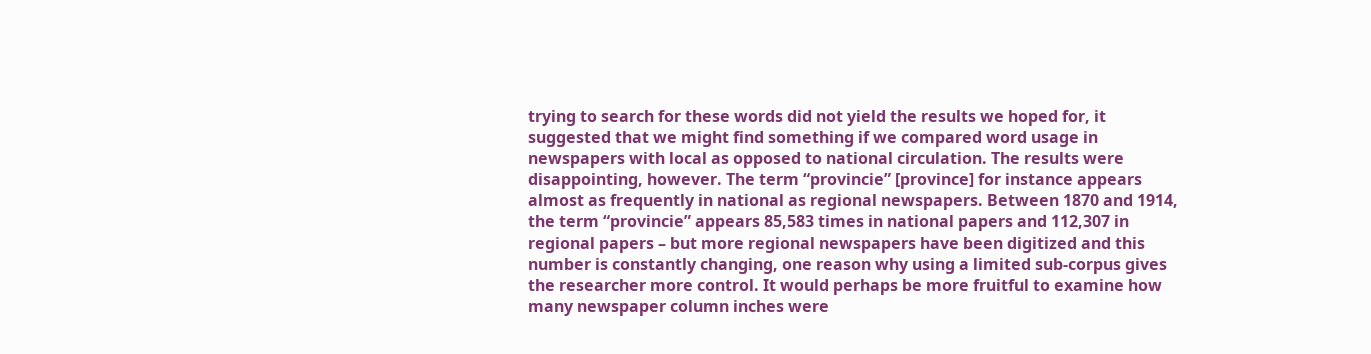trying to search for these words did not yield the results we hoped for, it suggested that we might find something if we compared word usage in newspapers with local as opposed to national circulation. The results were disappointing, however. The term “provincie” [province] for instance appears almost as frequently in national as regional newspapers. Between 1870 and 1914, the term “provincie” appears 85,583 times in national papers and 112,307 in regional papers – but more regional newspapers have been digitized and this number is constantly changing, one reason why using a limited sub-corpus gives the researcher more control. It would perhaps be more fruitful to examine how many newspaper column inches were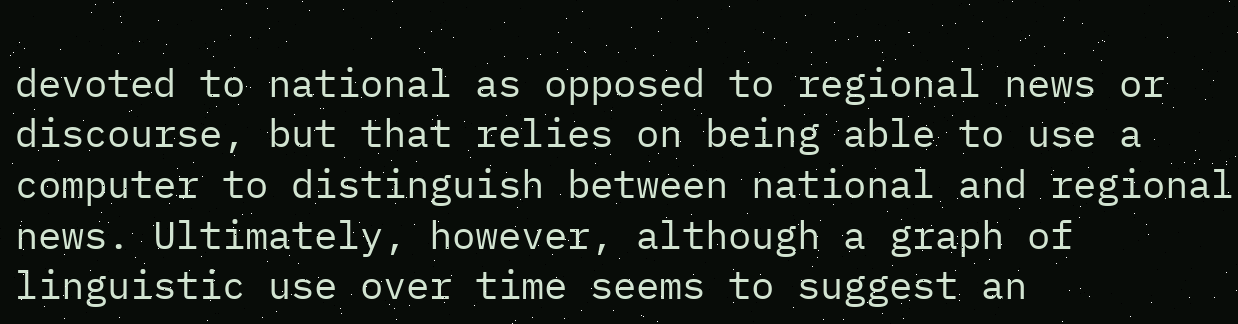devoted to national as opposed to regional news or discourse, but that relies on being able to use a computer to distinguish between national and regional news. Ultimately, however, although a graph of linguistic use over time seems to suggest an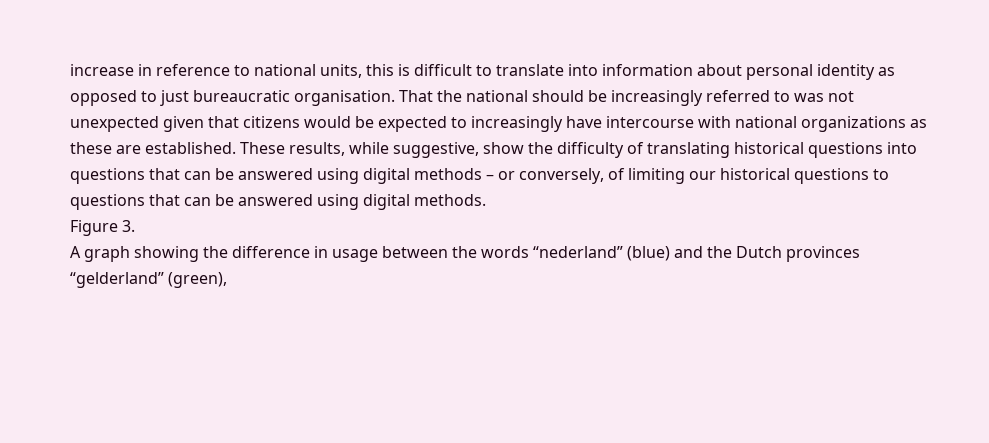increase in reference to national units, this is difficult to translate into information about personal identity as opposed to just bureaucratic organisation. That the national should be increasingly referred to was not unexpected given that citizens would be expected to increasingly have intercourse with national organizations as these are established. These results, while suggestive, show the difficulty of translating historical questions into questions that can be answered using digital methods – or conversely, of limiting our historical questions to questions that can be answered using digital methods.
Figure 3.
A graph showing the difference in usage between the words “nederland” (blue) and the Dutch provinces “gelderland” (green),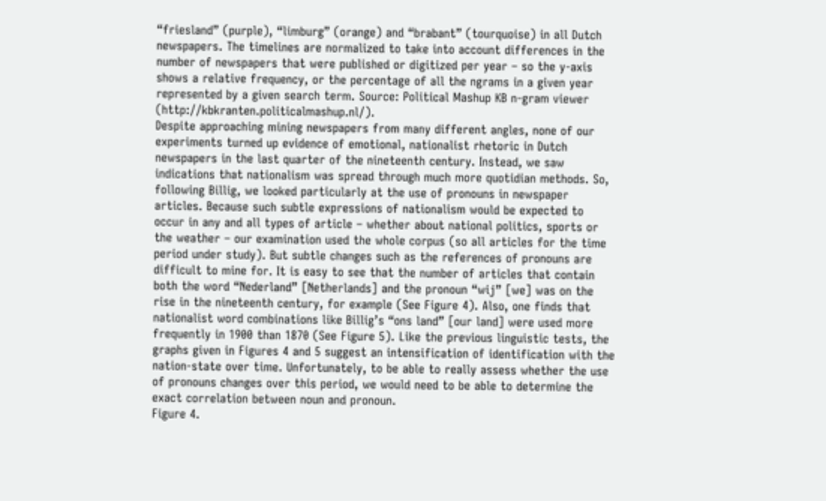“friesland” (purple), “limburg” (orange) and “brabant” (tourquoise) in all Dutch newspapers. The timelines are normalized to take into account differences in the number of newspapers that were published or digitized per year – so the y-axis shows a relative frequency, or the percentage of all the ngrams in a given year represented by a given search term. Source: Political Mashup KB n-gram viewer (http://kbkranten.politicalmashup.nl/).
Despite approaching mining newspapers from many different angles, none of our experiments turned up evidence of emotional, nationalist rhetoric in Dutch newspapers in the last quarter of the nineteenth century. Instead, we saw indications that nationalism was spread through much more quotidian methods. So, following Billig, we looked particularly at the use of pronouns in newspaper articles. Because such subtle expressions of nationalism would be expected to occur in any and all types of article – whether about national politics, sports or the weather – our examination used the whole corpus (so all articles for the time period under study). But subtle changes such as the references of pronouns are difficult to mine for. It is easy to see that the number of articles that contain both the word “Nederland” [Netherlands] and the pronoun “wij” [we] was on the rise in the nineteenth century, for example (See Figure 4). Also, one finds that nationalist word combinations like Billig’s “ons land” [our land] were used more frequently in 1900 than 1870 (See Figure 5). Like the previous linguistic tests, the graphs given in Figures 4 and 5 suggest an intensification of identification with the nation-state over time. Unfortunately, to be able to really assess whether the use of pronouns changes over this period, we would need to be able to determine the exact correlation between noun and pronoun.
Figure 4.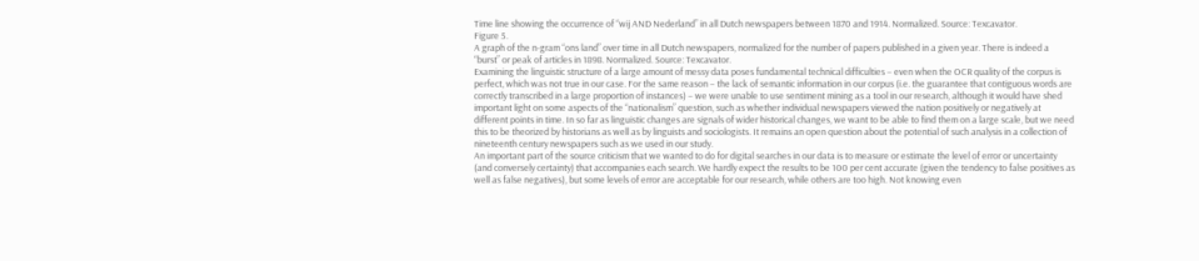Time line showing the occurrence of “wij AND Nederland” in all Dutch newspapers between 1870 and 1914. Normalized. Source: Texcavator.
Figure 5.
A graph of the n-gram “ons land” over time in all Dutch newspapers, normalized for the number of papers published in a given year. There is indeed a “burst” or peak of articles in 1898. Normalized. Source: Texcavator.
Examining the linguistic structure of a large amount of messy data poses fundamental technical difficulties – even when the OCR quality of the corpus is perfect, which was not true in our case. For the same reason – the lack of semantic information in our corpus (i.e. the guarantee that contiguous words are correctly transcribed in a large proportion of instances) – we were unable to use sentiment mining as a tool in our research, although it would have shed important light on some aspects of the “nationalism” question, such as whether individual newspapers viewed the nation positively or negatively at different points in time. In so far as linguistic changes are signals of wider historical changes, we want to be able to find them on a large scale, but we need this to be theorized by historians as well as by linguists and sociologists. It remains an open question about the potential of such analysis in a collection of nineteenth century newspapers such as we used in our study.
An important part of the source criticism that we wanted to do for digital searches in our data is to measure or estimate the level of error or uncertainty (and conversely certainty) that accompanies each search. We hardly expect the results to be 100 per cent accurate (given the tendency to false positives as well as false negatives), but some levels of error are acceptable for our research, while others are too high. Not knowing even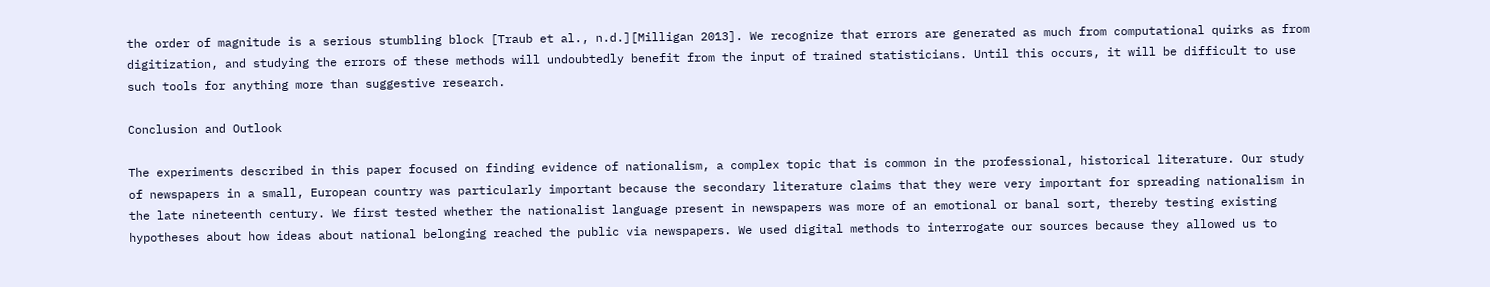the order of magnitude is a serious stumbling block [Traub et al., n.d.][Milligan 2013]. We recognize that errors are generated as much from computational quirks as from digitization, and studying the errors of these methods will undoubtedly benefit from the input of trained statisticians. Until this occurs, it will be difficult to use such tools for anything more than suggestive research.

Conclusion and Outlook

The experiments described in this paper focused on finding evidence of nationalism, a complex topic that is common in the professional, historical literature. Our study of newspapers in a small, European country was particularly important because the secondary literature claims that they were very important for spreading nationalism in the late nineteenth century. We first tested whether the nationalist language present in newspapers was more of an emotional or banal sort, thereby testing existing hypotheses about how ideas about national belonging reached the public via newspapers. We used digital methods to interrogate our sources because they allowed us to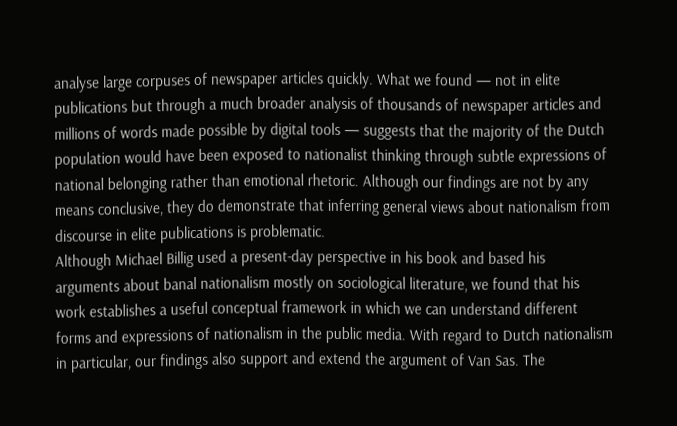analyse large corpuses of newspaper articles quickly. What we found — not in elite publications but through a much broader analysis of thousands of newspaper articles and millions of words made possible by digital tools — suggests that the majority of the Dutch population would have been exposed to nationalist thinking through subtle expressions of national belonging rather than emotional rhetoric. Although our findings are not by any means conclusive, they do demonstrate that inferring general views about nationalism from discourse in elite publications is problematic.
Although Michael Billig used a present-day perspective in his book and based his arguments about banal nationalism mostly on sociological literature, we found that his work establishes a useful conceptual framework in which we can understand different forms and expressions of nationalism in the public media. With regard to Dutch nationalism in particular, our findings also support and extend the argument of Van Sas. The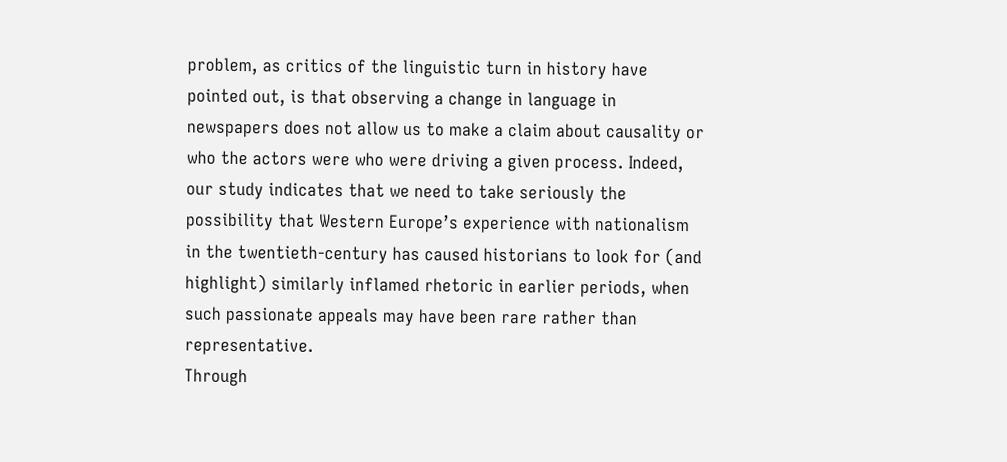problem, as critics of the linguistic turn in history have pointed out, is that observing a change in language in newspapers does not allow us to make a claim about causality or who the actors were who were driving a given process. Indeed, our study indicates that we need to take seriously the possibility that Western Europe’s experience with nationalism in the twentieth-century has caused historians to look for (and highlight) similarly inflamed rhetoric in earlier periods, when such passionate appeals may have been rare rather than representative.
Through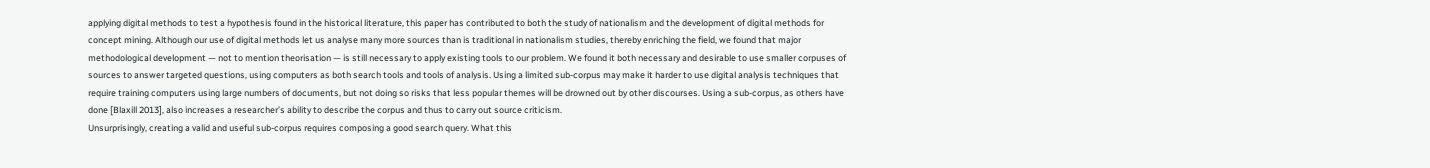applying digital methods to test a hypothesis found in the historical literature, this paper has contributed to both the study of nationalism and the development of digital methods for concept mining. Although our use of digital methods let us analyse many more sources than is traditional in nationalism studies, thereby enriching the field, we found that major methodological development — not to mention theorisation — is still necessary to apply existing tools to our problem. We found it both necessary and desirable to use smaller corpuses of sources to answer targeted questions, using computers as both search tools and tools of analysis. Using a limited sub-corpus may make it harder to use digital analysis techniques that require training computers using large numbers of documents, but not doing so risks that less popular themes will be drowned out by other discourses. Using a sub-corpus, as others have done [Blaxill 2013], also increases a researcher’s ability to describe the corpus and thus to carry out source criticism.
Unsurprisingly, creating a valid and useful sub-corpus requires composing a good search query. What this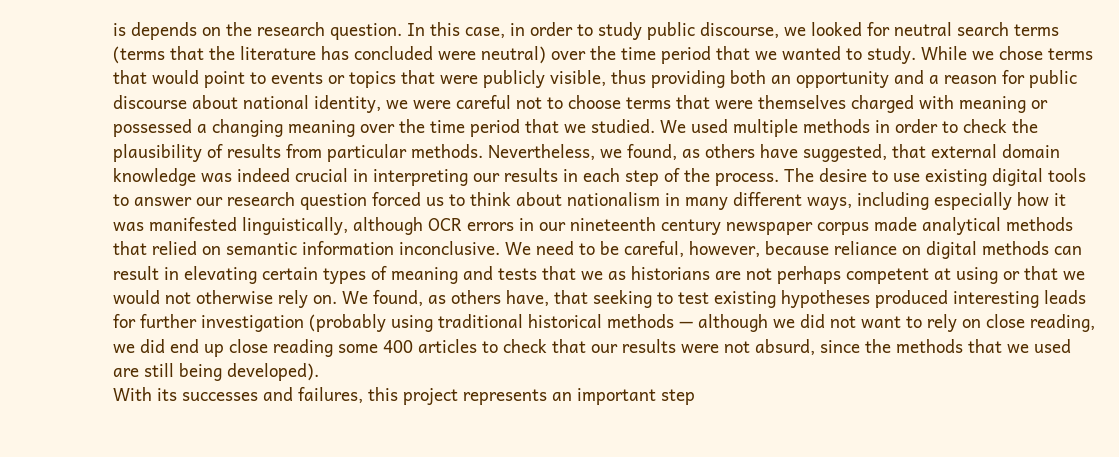is depends on the research question. In this case, in order to study public discourse, we looked for neutral search terms (terms that the literature has concluded were neutral) over the time period that we wanted to study. While we chose terms that would point to events or topics that were publicly visible, thus providing both an opportunity and a reason for public discourse about national identity, we were careful not to choose terms that were themselves charged with meaning or possessed a changing meaning over the time period that we studied. We used multiple methods in order to check the plausibility of results from particular methods. Nevertheless, we found, as others have suggested, that external domain knowledge was indeed crucial in interpreting our results in each step of the process. The desire to use existing digital tools to answer our research question forced us to think about nationalism in many different ways, including especially how it was manifested linguistically, although OCR errors in our nineteenth century newspaper corpus made analytical methods that relied on semantic information inconclusive. We need to be careful, however, because reliance on digital methods can result in elevating certain types of meaning and tests that we as historians are not perhaps competent at using or that we would not otherwise rely on. We found, as others have, that seeking to test existing hypotheses produced interesting leads for further investigation (probably using traditional historical methods — although we did not want to rely on close reading, we did end up close reading some 400 articles to check that our results were not absurd, since the methods that we used are still being developed).
With its successes and failures, this project represents an important step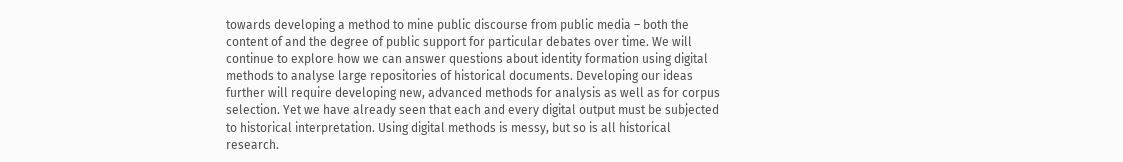towards developing a method to mine public discourse from public media – both the content of and the degree of public support for particular debates over time. We will continue to explore how we can answer questions about identity formation using digital methods to analyse large repositories of historical documents. Developing our ideas further will require developing new, advanced methods for analysis as well as for corpus selection. Yet we have already seen that each and every digital output must be subjected to historical interpretation. Using digital methods is messy, but so is all historical research.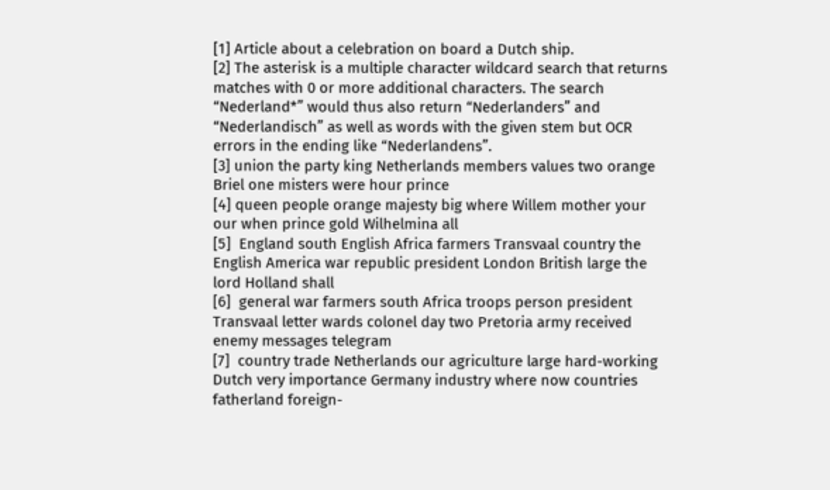[1] Article about a celebration on board a Dutch ship.
[2] The asterisk is a multiple character wildcard search that returns matches with 0 or more additional characters. The search “Nederland*” would thus also return “Nederlanders” and “Nederlandisch” as well as words with the given stem but OCR errors in the ending like “Nederlandens”.
[3] union the party king Netherlands members values two orange Briel one misters were hour prince
[4] queen people orange majesty big where Willem mother your our when prince gold Wilhelmina all
[5]  England south English Africa farmers Transvaal country the English America war republic president London British large the lord Holland shall
[6]  general war farmers south Africa troops person president Transvaal letter wards colonel day two Pretoria army received enemy messages telegram
[7]  country trade Netherlands our agriculture large hard-working Dutch very importance Germany industry where now countries fatherland foreign-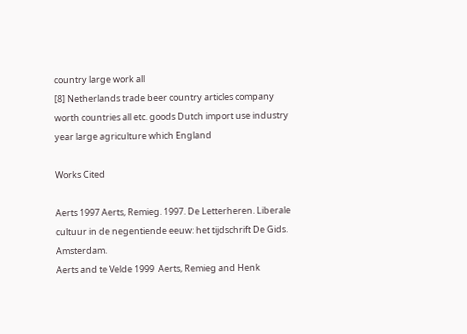country large work all
[8] Netherlands trade beer country articles company worth countries all etc. goods Dutch import use industry year large agriculture which England

Works Cited

Aerts 1997 Aerts, Remieg. 1997. De Letterheren. Liberale cultuur in de negentiende eeuw: het tijdschrift De Gids. Amsterdam.
Aerts and te Velde 1999  Aerts, Remieg and Henk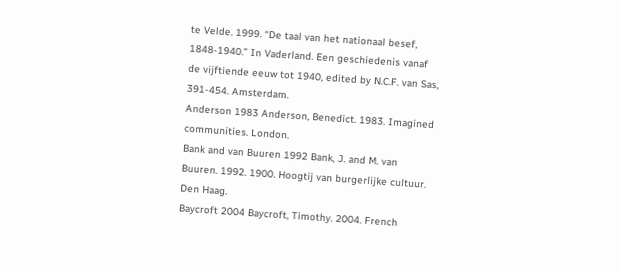te Velde. 1999. “De taal van het nationaal besef, 1848-1940.” In Vaderland. Een geschiedenis vanaf de vijftiende eeuw tot 1940, edited by N.C.F. van Sas, 391-454. Amsterdam.
Anderson 1983 Anderson, Benedict. 1983. Imagined communities. London.
Bank and van Buuren 1992 Bank, J. and M. van Buuren. 1992. 1900. Hoogtij van burgerlijke cultuur. Den Haag.
Baycroft 2004 Baycroft, Timothy. 2004. French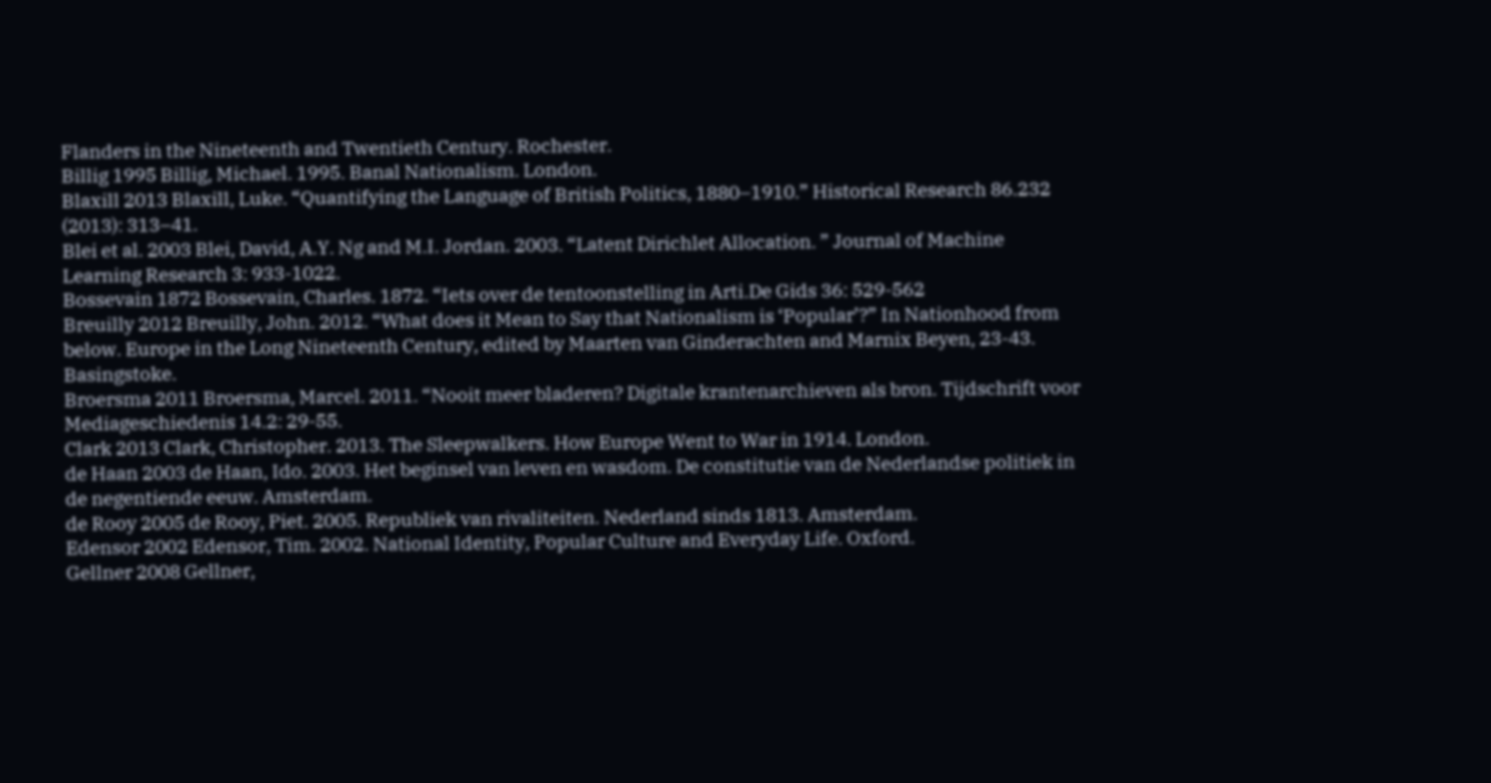Flanders in the Nineteenth and Twentieth Century. Rochester.
Billig 1995 Billig, Michael. 1995. Banal Nationalism. London.
Blaxill 2013 Blaxill, Luke. “Quantifying the Language of British Politics, 1880–1910.” Historical Research 86.232 (2013): 313–41.
Blei et al. 2003 Blei, David, A.Y. Ng and M.I. Jordan. 2003. “Latent Dirichlet Allocation. ” Journal of Machine Learning Research 3: 933-1022.
Bossevain 1872 Bossevain, Charles. 1872. “Iets over de tentoonstelling in Arti.De Gids 36: 529-562
Breuilly 2012 Breuilly, John. 2012. “What does it Mean to Say that Nationalism is ‘Popular’?” In Nationhood from below. Europe in the Long Nineteenth Century, edited by Maarten van Ginderachten and Marnix Beyen, 23-43. Basingstoke.
Broersma 2011 Broersma, Marcel. 2011. “Nooit meer bladeren? Digitale krantenarchieven als bron. Tijdschrift voor Mediageschiedenis 14.2: 29-55.
Clark 2013 Clark, Christopher. 2013. The Sleepwalkers. How Europe Went to War in 1914. London.
de Haan 2003 de Haan, Ido. 2003. Het beginsel van leven en wasdom. De constitutie van de Nederlandse politiek in de negentiende eeuw. Amsterdam.
de Rooy 2005 de Rooy, Piet. 2005. Republiek van rivaliteiten. Nederland sinds 1813. Amsterdam.
Edensor 2002 Edensor, Tim. 2002. National Identity, Popular Culture and Everyday Life. Oxford.
Gellner 2008 Gellner,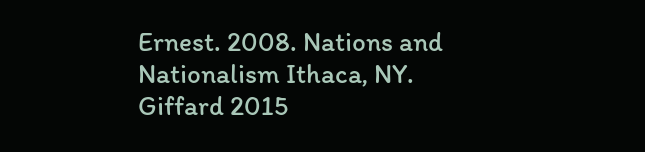Ernest. 2008. Nations and Nationalism Ithaca, NY.
Giffard 2015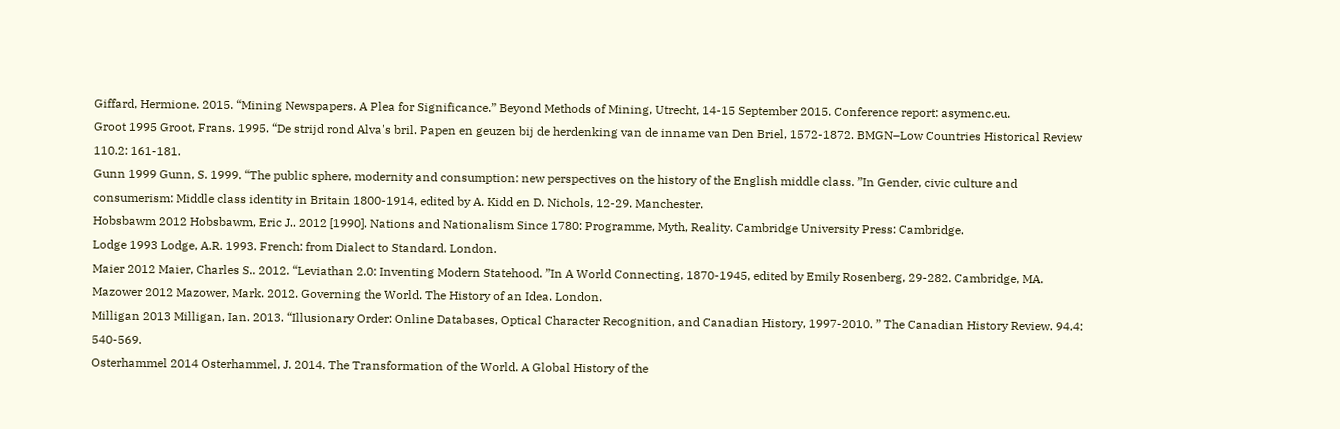Giffard, Hermione. 2015. “Mining Newspapers. A Plea for Significance.” Beyond Methods of Mining, Utrecht, 14-15 September 2015. Conference report: asymenc.eu.
Groot 1995 Groot, Frans. 1995. “De strijd rond Alva's bril. Papen en geuzen bij de herdenking van de inname van Den Briel, 1572-1872. BMGN–Low Countries Historical Review 110.2: 161-181.
Gunn 1999 Gunn, S. 1999. “The public sphere, modernity and consumption: new perspectives on the history of the English middle class. ”In Gender, civic culture and consumerism: Middle class identity in Britain 1800-1914, edited by A. Kidd en D. Nichols, 12-29. Manchester.
Hobsbawm 2012 Hobsbawm, Eric J.. 2012 [1990]. Nations and Nationalism Since 1780: Programme, Myth, Reality. Cambridge University Press: Cambridge.
Lodge 1993 Lodge, A.R. 1993. French: from Dialect to Standard. London.
Maier 2012 Maier, Charles S.. 2012. “Leviathan 2.0: Inventing Modern Statehood. ”In A World Connecting, 1870-1945, edited by Emily Rosenberg, 29-282. Cambridge, MA.
Mazower 2012 Mazower, Mark. 2012. Governing the World. The History of an Idea. London.
Milligan 2013 Milligan, Ian. 2013. “Illusionary Order: Online Databases, Optical Character Recognition, and Canadian History, 1997-2010. ” The Canadian History Review. 94.4: 540-569.
Osterhammel 2014 Osterhammel, J. 2014. The Transformation of the World. A Global History of the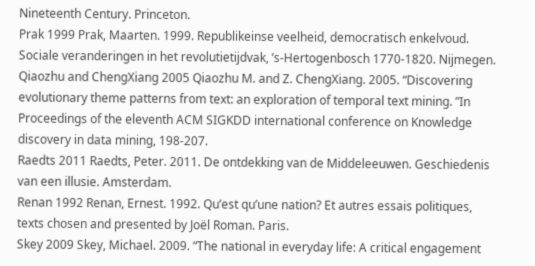Nineteenth Century. Princeton.
Prak 1999 Prak, Maarten. 1999. Republikeinse veelheid, democratisch enkelvoud. Sociale veranderingen in het revolutietijdvak, ’s-Hertogenbosch 1770-1820. Nijmegen.
Qiaozhu and ChengXiang 2005 Qiaozhu M. and Z. ChengXiang. 2005. “Discovering evolutionary theme patterns from text: an exploration of temporal text mining. ”In Proceedings of the eleventh ACM SIGKDD international conference on Knowledge discovery in data mining, 198-207.
Raedts 2011 Raedts, Peter. 2011. De ontdekking van de Middeleeuwen. Geschiedenis van een illusie. Amsterdam.
Renan 1992 Renan, Ernest. 1992. Qu’est qu’une nation? Et autres essais politiques, texts chosen and presented by Joël Roman. Paris.
Skey 2009 Skey, Michael. 2009. “The national in everyday life: A critical engagement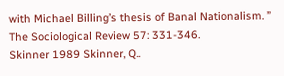with Michael Billing’s thesis of Banal Nationalism. ” The Sociological Review 57: 331-346.
Skinner 1989 Skinner, Q..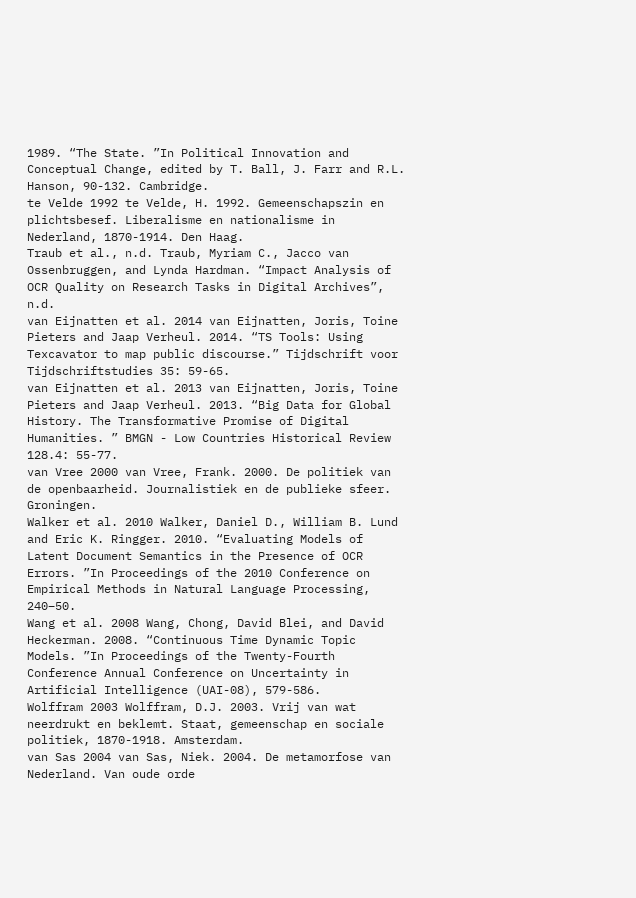1989. “The State. ”In Political Innovation and Conceptual Change, edited by T. Ball, J. Farr and R.L. Hanson, 90-132. Cambridge.
te Velde 1992 te Velde, H. 1992. Gemeenschapszin en plichtsbesef. Liberalisme en nationalisme in Nederland, 1870-1914. Den Haag.
Traub et al., n.d. Traub, Myriam C., Jacco van Ossenbruggen, and Lynda Hardman. “Impact Analysis of OCR Quality on Research Tasks in Digital Archives”, n.d.
van Eijnatten et al. 2014 van Eijnatten, Joris, Toine Pieters and Jaap Verheul. 2014. “TS Tools: Using Texcavator to map public discourse.” Tijdschrift voor Tijdschriftstudies 35: 59-65.
van Eijnatten et al. 2013 van Eijnatten, Joris, Toine Pieters and Jaap Verheul. 2013. “Big Data for Global History. The Transformative Promise of Digital Humanities. ” BMGN - Low Countries Historical Review 128.4: 55-77.
van Vree 2000 van Vree, Frank. 2000. De politiek van de openbaarheid. Journalistiek en de publieke sfeer. Groningen.
Walker et al. 2010 Walker, Daniel D., William B. Lund and Eric K. Ringger. 2010. “Evaluating Models of Latent Document Semantics in the Presence of OCR Errors. ”In Proceedings of the 2010 Conference on Empirical Methods in Natural Language Processing, 240–50.
Wang et al. 2008 Wang, Chong, David Blei, and David Heckerman. 2008. “Continuous Time Dynamic Topic Models. ”In Proceedings of the Twenty-Fourth Conference Annual Conference on Uncertainty in Artificial Intelligence (UAI-08), 579-586.
Wolffram 2003 Wolffram, D.J. 2003. Vrij van wat neerdrukt en beklemt. Staat, gemeenschap en sociale politiek, 1870-1918. Amsterdam.
van Sas 2004 van Sas, Niek. 2004. De metamorfose van Nederland. Van oude orde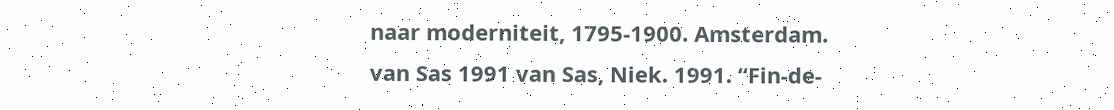naar moderniteit, 1795-1900. Amsterdam.
van Sas 1991 van Sas, Niek. 1991. “Fin-de-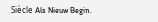Siècle Als Nieuw Begin.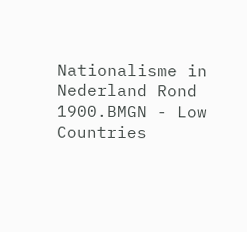Nationalisme in Nederland Rond 1900.BMGN - Low Countries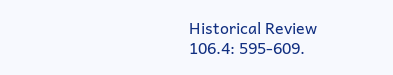Historical Review 106.4: 595-609.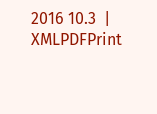2016 10.3  |  XMLPDFPrint